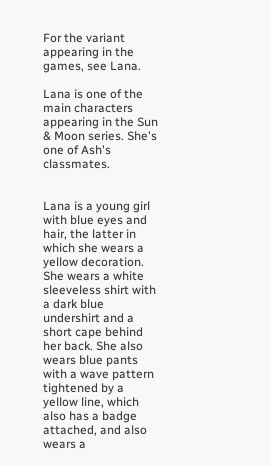For the variant appearing in the games, see Lana.

Lana is one of the main characters appearing in the Sun & Moon series. She's one of Ash's classmates.


Lana is a young girl with blue eyes and hair, the latter in which she wears a yellow decoration. She wears a white sleeveless shirt with a dark blue undershirt and a short cape behind her back. She also wears blue pants with a wave pattern tightened by a yellow line, which also has a badge attached, and also wears a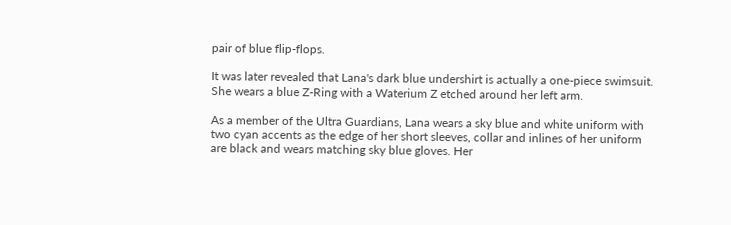pair of blue flip-flops.

It was later revealed that Lana's dark blue undershirt is actually a one-piece swimsuit. She wears a blue Z-Ring with a Waterium Z etched around her left arm.

As a member of the Ultra Guardians, Lana wears a sky blue and white uniform with two cyan accents as the edge of her short sleeves, collar and inlines of her uniform are black and wears matching sky blue gloves. Her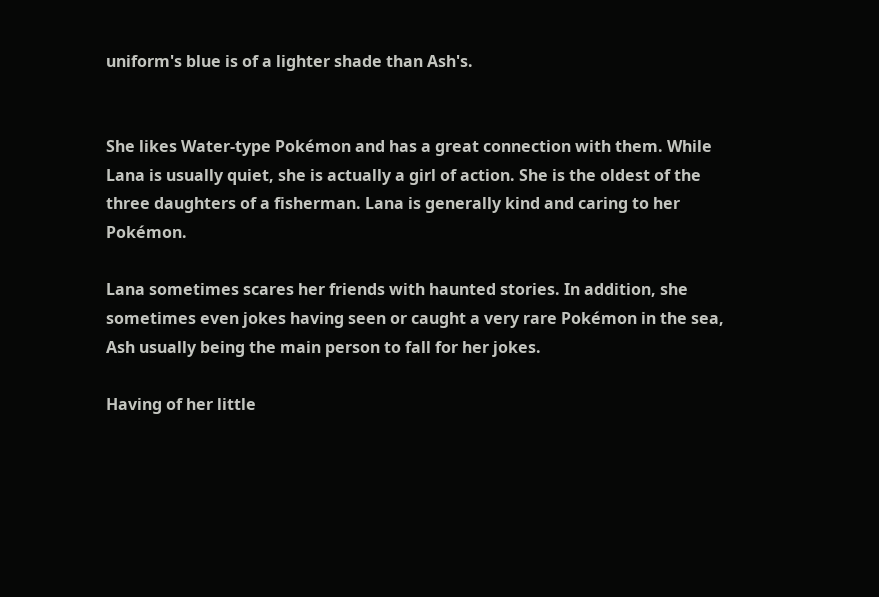uniform's blue is of a lighter shade than Ash's.


She likes Water-type Pokémon and has a great connection with them. While Lana is usually quiet, she is actually a girl of action. She is the oldest of the three daughters of a fisherman. Lana is generally kind and caring to her Pokémon.

Lana sometimes scares her friends with haunted stories. In addition, she sometimes even jokes having seen or caught a very rare Pokémon in the sea, Ash usually being the main person to fall for her jokes.

Having of her little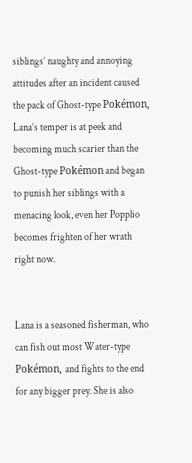siblings’ naughty and annoying attitudes after an incident caused the pack of Ghost-type Pokémon, Lana’s temper is at peek and becoming much scarier than the Ghost-type Pokémon and began to punish her siblings with a menacing look, even her Popplio becomes frighten of her wrath right now.


Lana is a seasoned fisherman, who can fish out most Water-type Pokémon, and fights to the end for any bigger prey. She is also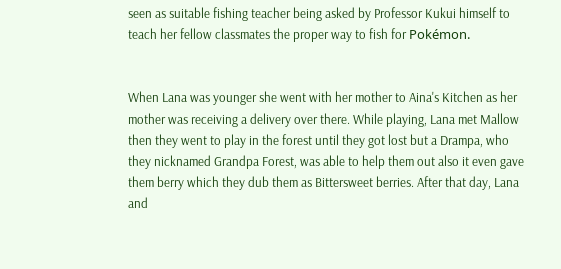seen as suitable fishing teacher being asked by Professor Kukui himself to teach her fellow classmates the proper way to fish for Pokémon.


When Lana was younger she went with her mother to Aina's Kitchen as her mother was receiving a delivery over there. While playing, Lana met Mallow then they went to play in the forest until they got lost but a Drampa, who they nicknamed Grandpa Forest, was able to help them out also it even gave them berry which they dub them as Bittersweet berries. After that day, Lana and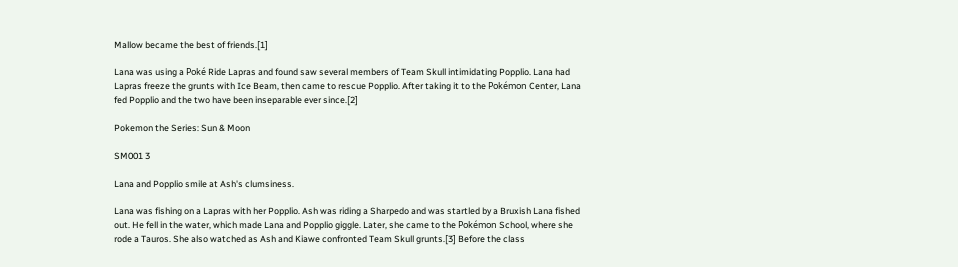Mallow became the best of friends.[1]

Lana was using a Poké Ride Lapras and found saw several members of Team Skull intimidating Popplio. Lana had Lapras freeze the grunts with Ice Beam, then came to rescue Popplio. After taking it to the Pokémon Center, Lana fed Popplio and the two have been inseparable ever since.[2]

Pokemon the Series: Sun & Moon

SM001 3

Lana and Popplio smile at Ash's clumsiness.

Lana was fishing on a Lapras with her Popplio. Ash was riding a Sharpedo and was startled by a Bruxish Lana fished out. He fell in the water, which made Lana and Popplio giggle. Later, she came to the Pokémon School, where she rode a Tauros. She also watched as Ash and Kiawe confronted Team Skull grunts.[3] Before the class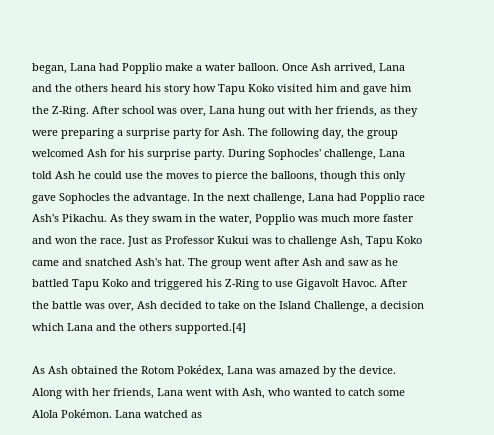began, Lana had Popplio make a water balloon. Once Ash arrived, Lana and the others heard his story how Tapu Koko visited him and gave him the Z-Ring. After school was over, Lana hung out with her friends, as they were preparing a surprise party for Ash. The following day, the group welcomed Ash for his surprise party. During Sophocles' challenge, Lana told Ash he could use the moves to pierce the balloons, though this only gave Sophocles the advantage. In the next challenge, Lana had Popplio race Ash's Pikachu. As they swam in the water, Popplio was much more faster and won the race. Just as Professor Kukui was to challenge Ash, Tapu Koko came and snatched Ash's hat. The group went after Ash and saw as he battled Tapu Koko and triggered his Z-Ring to use Gigavolt Havoc. After the battle was over, Ash decided to take on the Island Challenge, a decision which Lana and the others supported.[4]

As Ash obtained the Rotom Pokédex, Lana was amazed by the device. Along with her friends, Lana went with Ash, who wanted to catch some Alola Pokémon. Lana watched as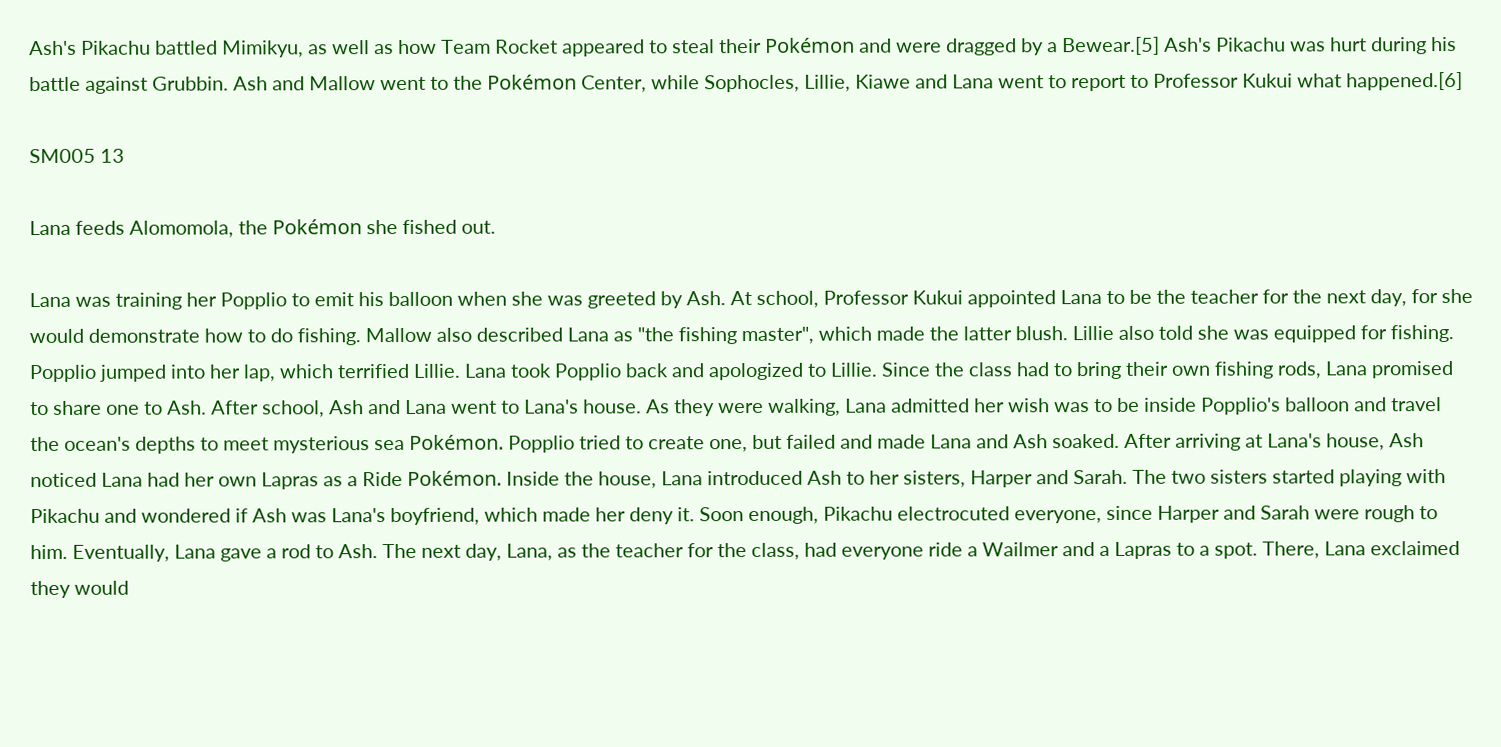Ash's Pikachu battled Mimikyu, as well as how Team Rocket appeared to steal their Pokémon and were dragged by a Bewear.[5] Ash's Pikachu was hurt during his battle against Grubbin. Ash and Mallow went to the Pokémon Center, while Sophocles, Lillie, Kiawe and Lana went to report to Professor Kukui what happened.[6]

SM005 13

Lana feeds Alomomola, the Pokémon she fished out.

Lana was training her Popplio to emit his balloon when she was greeted by Ash. At school, Professor Kukui appointed Lana to be the teacher for the next day, for she would demonstrate how to do fishing. Mallow also described Lana as "the fishing master", which made the latter blush. Lillie also told she was equipped for fishing. Popplio jumped into her lap, which terrified Lillie. Lana took Popplio back and apologized to Lillie. Since the class had to bring their own fishing rods, Lana promised to share one to Ash. After school, Ash and Lana went to Lana's house. As they were walking, Lana admitted her wish was to be inside Popplio's balloon and travel the ocean's depths to meet mysterious sea Pokémon. Popplio tried to create one, but failed and made Lana and Ash soaked. After arriving at Lana's house, Ash noticed Lana had her own Lapras as a Ride Pokémon. Inside the house, Lana introduced Ash to her sisters, Harper and Sarah. The two sisters started playing with Pikachu and wondered if Ash was Lana's boyfriend, which made her deny it. Soon enough, Pikachu electrocuted everyone, since Harper and Sarah were rough to him. Eventually, Lana gave a rod to Ash. The next day, Lana, as the teacher for the class, had everyone ride a Wailmer and a Lapras to a spot. There, Lana exclaimed they would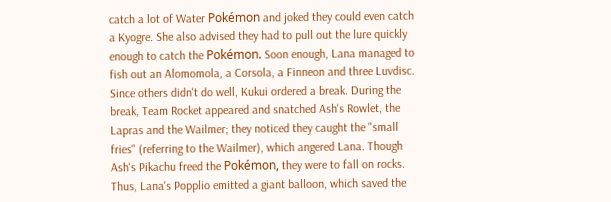catch a lot of Water Pokémon and joked they could even catch a Kyogre. She also advised they had to pull out the lure quickly enough to catch the Pokémon. Soon enough, Lana managed to fish out an Alomomola, a Corsola, a Finneon and three Luvdisc. Since others didn't do well, Kukui ordered a break. During the break, Team Rocket appeared and snatched Ash's Rowlet, the Lapras and the Wailmer; they noticed they caught the "small fries" (referring to the Wailmer), which angered Lana. Though Ash's Pikachu freed the Pokémon, they were to fall on rocks. Thus, Lana's Popplio emitted a giant balloon, which saved the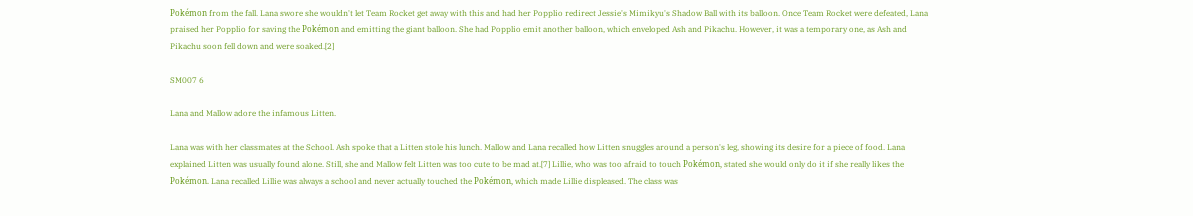Pokémon from the fall. Lana swore she wouldn't let Team Rocket get away with this and had her Popplio redirect Jessie's Mimikyu's Shadow Ball with its balloon. Once Team Rocket were defeated, Lana praised her Popplio for saving the Pokémon and emitting the giant balloon. She had Popplio emit another balloon, which enveloped Ash and Pikachu. However, it was a temporary one, as Ash and Pikachu soon fell down and were soaked.[2]

SM007 6

Lana and Mallow adore the infamous Litten.

Lana was with her classmates at the School. Ash spoke that a Litten stole his lunch. Mallow and Lana recalled how Litten snuggles around a person's leg, showing its desire for a piece of food. Lana explained Litten was usually found alone. Still, she and Mallow felt Litten was too cute to be mad at.[7] Lillie, who was too afraid to touch Pokémon, stated she would only do it if she really likes the Pokémon. Lana recalled Lillie was always a school and never actually touched the Pokémon, which made Lillie displeased. The class was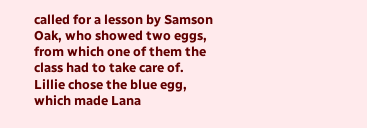called for a lesson by Samson Oak, who showed two eggs, from which one of them the class had to take care of. Lillie chose the blue egg, which made Lana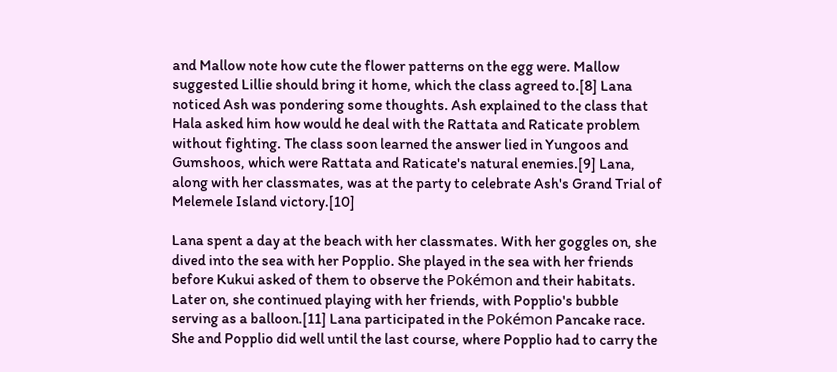and Mallow note how cute the flower patterns on the egg were. Mallow suggested Lillie should bring it home, which the class agreed to.[8] Lana noticed Ash was pondering some thoughts. Ash explained to the class that Hala asked him how would he deal with the Rattata and Raticate problem without fighting. The class soon learned the answer lied in Yungoos and Gumshoos, which were Rattata and Raticate's natural enemies.[9] Lana, along with her classmates, was at the party to celebrate Ash's Grand Trial of Melemele Island victory.[10]

Lana spent a day at the beach with her classmates. With her goggles on, she dived into the sea with her Popplio. She played in the sea with her friends before Kukui asked of them to observe the Pokémon and their habitats. Later on, she continued playing with her friends, with Popplio's bubble serving as a balloon.[11] Lana participated in the Pokémon Pancake race. She and Popplio did well until the last course, where Popplio had to carry the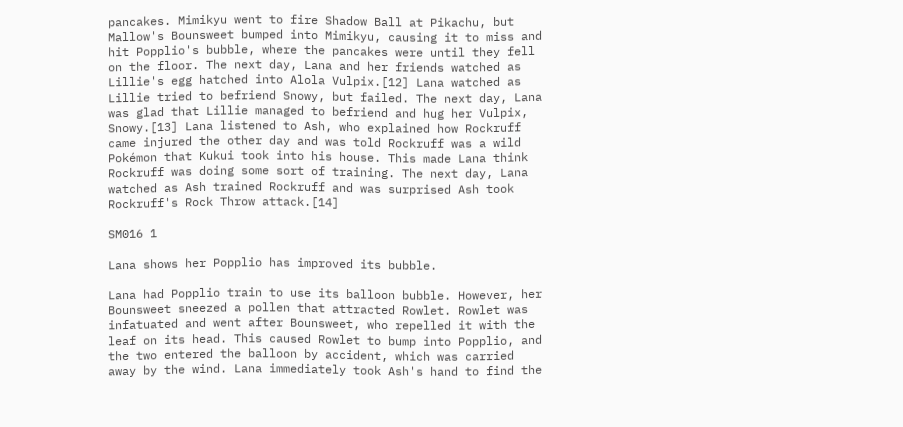pancakes. Mimikyu went to fire Shadow Ball at Pikachu, but Mallow's Bounsweet bumped into Mimikyu, causing it to miss and hit Popplio's bubble, where the pancakes were until they fell on the floor. The next day, Lana and her friends watched as Lillie's egg hatched into Alola Vulpix.[12] Lana watched as Lillie tried to befriend Snowy, but failed. The next day, Lana was glad that Lillie managed to befriend and hug her Vulpix, Snowy.[13] Lana listened to Ash, who explained how Rockruff came injured the other day and was told Rockruff was a wild Pokémon that Kukui took into his house. This made Lana think Rockruff was doing some sort of training. The next day, Lana watched as Ash trained Rockruff and was surprised Ash took Rockruff's Rock Throw attack.[14]

SM016 1

Lana shows her Popplio has improved its bubble.

Lana had Popplio train to use its balloon bubble. However, her Bounsweet sneezed a pollen that attracted Rowlet. Rowlet was infatuated and went after Bounsweet, who repelled it with the leaf on its head. This caused Rowlet to bump into Popplio, and the two entered the balloon by accident, which was carried away by the wind. Lana immediately took Ash's hand to find the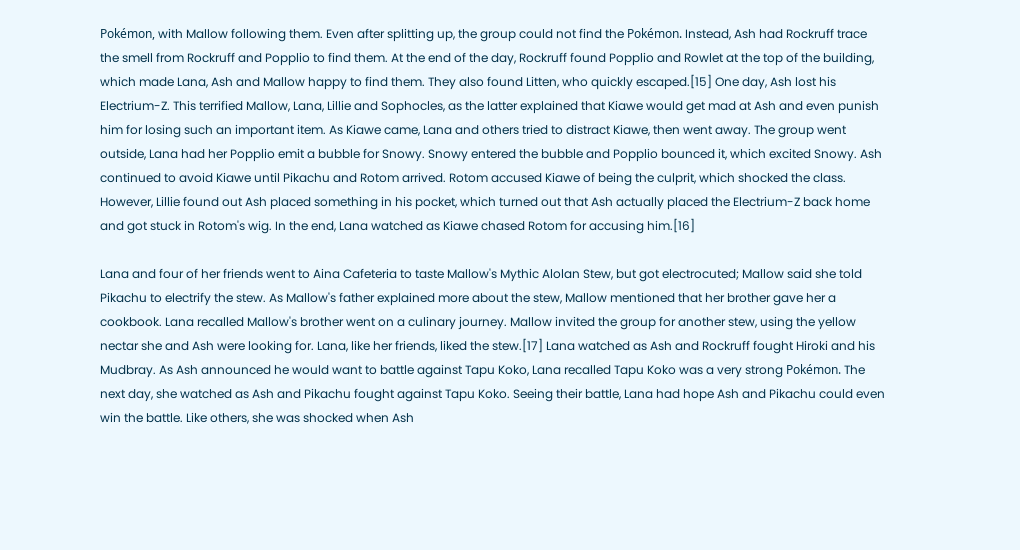Pokémon, with Mallow following them. Even after splitting up, the group could not find the Pokémon. Instead, Ash had Rockruff trace the smell from Rockruff and Popplio to find them. At the end of the day, Rockruff found Popplio and Rowlet at the top of the building, which made Lana, Ash and Mallow happy to find them. They also found Litten, who quickly escaped.[15] One day, Ash lost his Electrium-Z. This terrified Mallow, Lana, Lillie and Sophocles, as the latter explained that Kiawe would get mad at Ash and even punish him for losing such an important item. As Kiawe came, Lana and others tried to distract Kiawe, then went away. The group went outside, Lana had her Popplio emit a bubble for Snowy. Snowy entered the bubble and Popplio bounced it, which excited Snowy. Ash continued to avoid Kiawe until Pikachu and Rotom arrived. Rotom accused Kiawe of being the culprit, which shocked the class. However, Lillie found out Ash placed something in his pocket, which turned out that Ash actually placed the Electrium-Z back home and got stuck in Rotom's wig. In the end, Lana watched as Kiawe chased Rotom for accusing him.[16]

Lana and four of her friends went to Aina Cafeteria to taste Mallow's Mythic Alolan Stew, but got electrocuted; Mallow said she told Pikachu to electrify the stew. As Mallow's father explained more about the stew, Mallow mentioned that her brother gave her a cookbook. Lana recalled Mallow's brother went on a culinary journey. Mallow invited the group for another stew, using the yellow nectar she and Ash were looking for. Lana, like her friends, liked the stew.[17] Lana watched as Ash and Rockruff fought Hiroki and his Mudbray. As Ash announced he would want to battle against Tapu Koko, Lana recalled Tapu Koko was a very strong Pokémon. The next day, she watched as Ash and Pikachu fought against Tapu Koko. Seeing their battle, Lana had hope Ash and Pikachu could even win the battle. Like others, she was shocked when Ash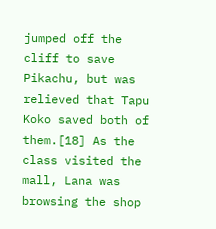jumped off the cliff to save Pikachu, but was relieved that Tapu Koko saved both of them.[18] As the class visited the mall, Lana was browsing the shop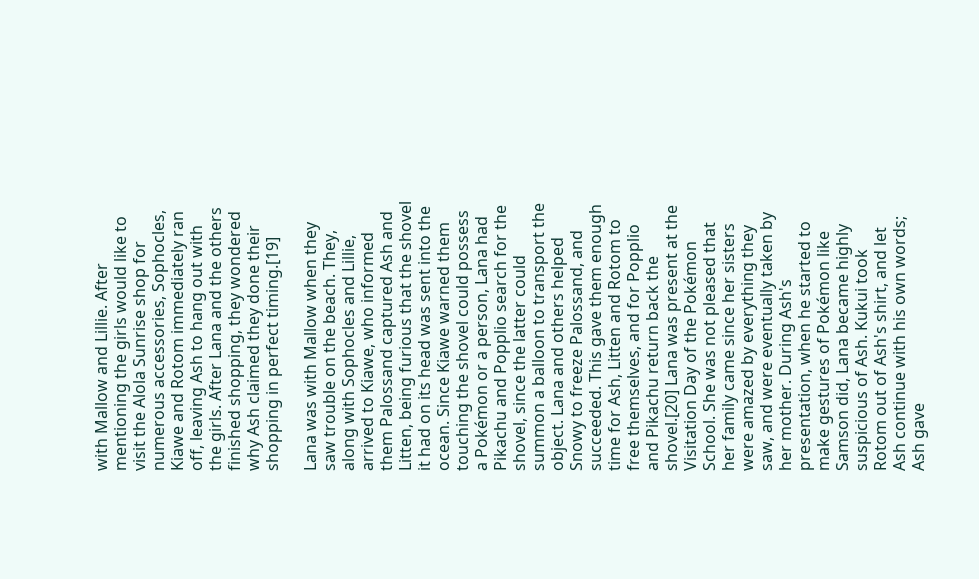with Mallow and Lillie. After mentioning the girls would like to visit the Alola Sunrise shop for numerous accessories, Sophocles, Kiawe and Rotom immediately ran off, leaving Ash to hang out with the girls. After Lana and the others finished shopping, they wondered why Ash claimed they done their shopping in perfect timing.[19]

Lana was with Mallow when they saw trouble on the beach. They, along with Sophocles and Lillie, arrived to Kiawe, who informed them Palossand captured Ash and Litten, being furious that the shovel it had on its head was sent into the ocean. Since Kiawe warned them touching the shovel could possess a Pokémon or a person, Lana had Pikachu and Popplio search for the shovel, since the latter could summon a balloon to transport the object. Lana and others helped Snowy to freeze Palossand, and succeeded. This gave them enough time for Ash, Litten and Rotom to free themselves, and for Popplio and Pikachu return back the shovel.[20] Lana was present at the Visitation Day of the Pokémon School. She was not pleased that her family came since her sisters were amazed by everything they saw, and were eventually taken by her mother. During Ash's presentation, when he started to make gestures of Pokémon like Samson did, Lana became highly suspicious of Ash. Kukui took Rotom out of Ash's shirt, and let Ash continue with his own words; Ash gave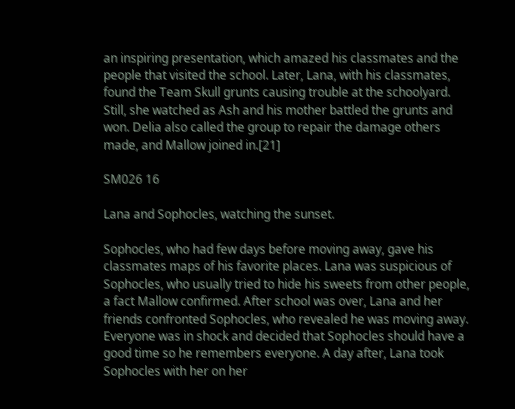an inspiring presentation, which amazed his classmates and the people that visited the school. Later, Lana, with his classmates, found the Team Skull grunts causing trouble at the schoolyard. Still, she watched as Ash and his mother battled the grunts and won. Delia also called the group to repair the damage others made, and Mallow joined in.[21]

SM026 16

Lana and Sophocles, watching the sunset.

Sophocles, who had few days before moving away, gave his classmates maps of his favorite places. Lana was suspicious of Sophocles, who usually tried to hide his sweets from other people, a fact Mallow confirmed. After school was over, Lana and her friends confronted Sophocles, who revealed he was moving away. Everyone was in shock and decided that Sophocles should have a good time so he remembers everyone. A day after, Lana took Sophocles with her on her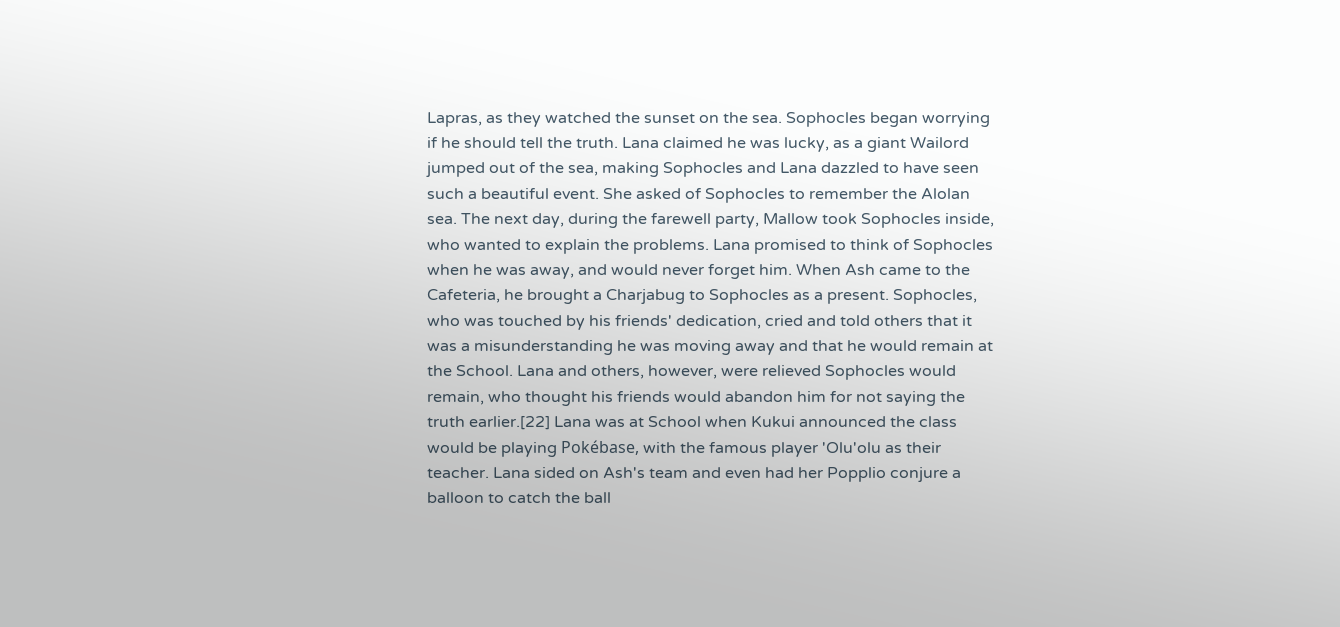Lapras, as they watched the sunset on the sea. Sophocles began worrying if he should tell the truth. Lana claimed he was lucky, as a giant Wailord jumped out of the sea, making Sophocles and Lana dazzled to have seen such a beautiful event. She asked of Sophocles to remember the Alolan sea. The next day, during the farewell party, Mallow took Sophocles inside, who wanted to explain the problems. Lana promised to think of Sophocles when he was away, and would never forget him. When Ash came to the Cafeteria, he brought a Charjabug to Sophocles as a present. Sophocles, who was touched by his friends' dedication, cried and told others that it was a misunderstanding he was moving away and that he would remain at the School. Lana and others, however, were relieved Sophocles would remain, who thought his friends would abandon him for not saying the truth earlier.[22] Lana was at School when Kukui announced the class would be playing Pokébase, with the famous player 'Olu'olu as their teacher. Lana sided on Ash's team and even had her Popplio conjure a balloon to catch the ball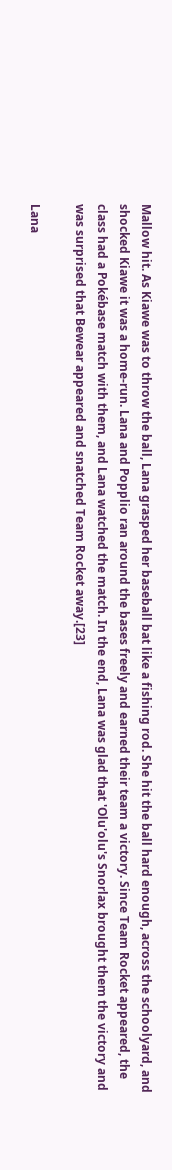Mallow hit. As Kiawe was to throw the ball, Lana grasped her baseball bat like a fishing rod. She hit the ball hard enough, across the schoolyard, and shocked Kiawe it was a home-run. Lana and Popplio ran around the bases freely and earned their team a victory. Since Team Rocket appeared, the class had a Pokébase match with them, and Lana watched the match. In the end, Lana was glad that 'Olu'olu's Snorlax brought them the victory and was surprised that Bewear appeared and snatched Team Rocket away.[23]

Lana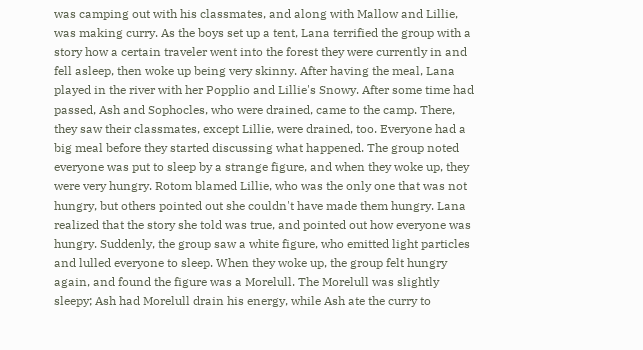was camping out with his classmates, and along with Mallow and Lillie, was making curry. As the boys set up a tent, Lana terrified the group with a story how a certain traveler went into the forest they were currently in and fell asleep, then woke up being very skinny. After having the meal, Lana played in the river with her Popplio and Lillie's Snowy. After some time had passed, Ash and Sophocles, who were drained, came to the camp. There, they saw their classmates, except Lillie, were drained, too. Everyone had a big meal before they started discussing what happened. The group noted everyone was put to sleep by a strange figure, and when they woke up, they were very hungry. Rotom blamed Lillie, who was the only one that was not hungry, but others pointed out she couldn't have made them hungry. Lana realized that the story she told was true, and pointed out how everyone was hungry. Suddenly, the group saw a white figure, who emitted light particles and lulled everyone to sleep. When they woke up, the group felt hungry again, and found the figure was a Morelull. The Morelull was slightly sleepy; Ash had Morelull drain his energy, while Ash ate the curry to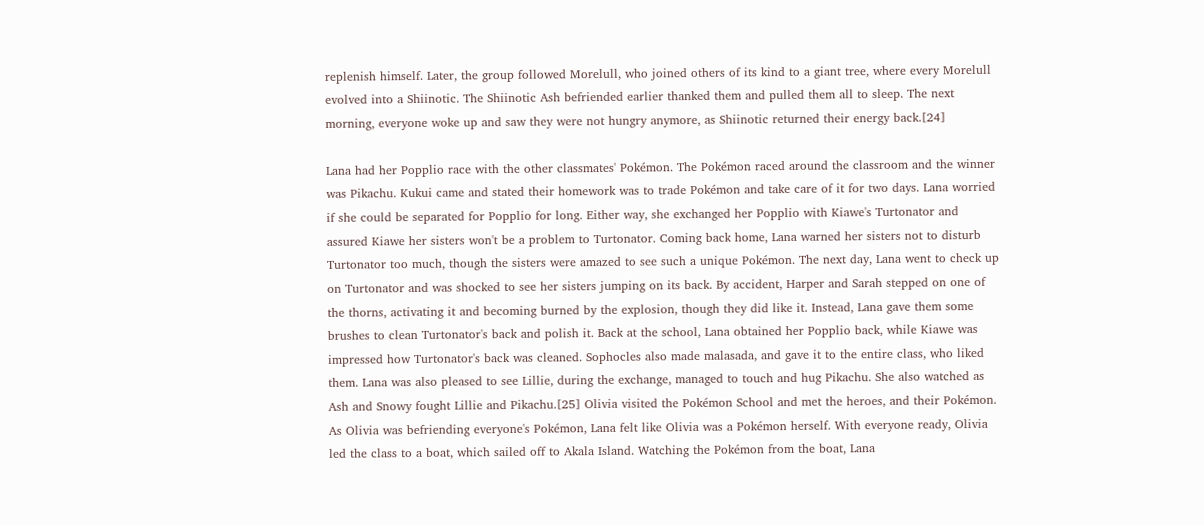replenish himself. Later, the group followed Morelull, who joined others of its kind to a giant tree, where every Morelull evolved into a Shiinotic. The Shiinotic Ash befriended earlier thanked them and pulled them all to sleep. The next morning, everyone woke up and saw they were not hungry anymore, as Shiinotic returned their energy back.[24]

Lana had her Popplio race with the other classmates' Pokémon. The Pokémon raced around the classroom and the winner was Pikachu. Kukui came and stated their homework was to trade Pokémon and take care of it for two days. Lana worried if she could be separated for Popplio for long. Either way, she exchanged her Popplio with Kiawe's Turtonator and assured Kiawe her sisters won't be a problem to Turtonator. Coming back home, Lana warned her sisters not to disturb Turtonator too much, though the sisters were amazed to see such a unique Pokémon. The next day, Lana went to check up on Turtonator and was shocked to see her sisters jumping on its back. By accident, Harper and Sarah stepped on one of the thorns, activating it and becoming burned by the explosion, though they did like it. Instead, Lana gave them some brushes to clean Turtonator's back and polish it. Back at the school, Lana obtained her Popplio back, while Kiawe was impressed how Turtonator's back was cleaned. Sophocles also made malasada, and gave it to the entire class, who liked them. Lana was also pleased to see Lillie, during the exchange, managed to touch and hug Pikachu. She also watched as Ash and Snowy fought Lillie and Pikachu.[25] Olivia visited the Pokémon School and met the heroes, and their Pokémon. As Olivia was befriending everyone's Pokémon, Lana felt like Olivia was a Pokémon herself. With everyone ready, Olivia led the class to a boat, which sailed off to Akala Island. Watching the Pokémon from the boat, Lana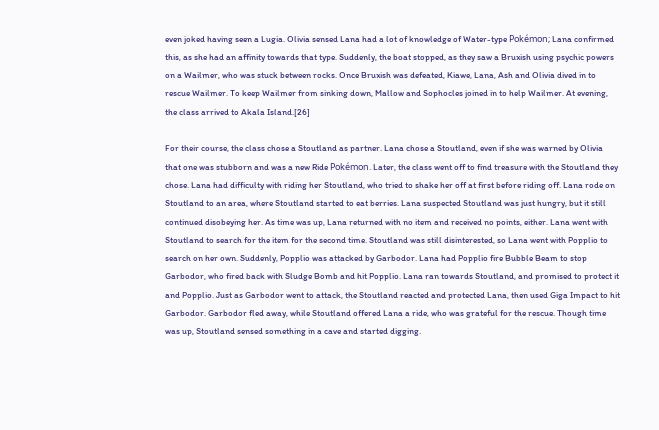even joked having seen a Lugia. Olivia sensed Lana had a lot of knowledge of Water-type Pokémon; Lana confirmed this, as she had an affinity towards that type. Suddenly, the boat stopped, as they saw a Bruxish using psychic powers on a Wailmer, who was stuck between rocks. Once Bruxish was defeated, Kiawe, Lana, Ash and Olivia dived in to rescue Wailmer. To keep Wailmer from sinking down, Mallow and Sophocles joined in to help Wailmer. At evening, the class arrived to Akala Island.[26]

For their course, the class chose a Stoutland as partner. Lana chose a Stoutland, even if she was warned by Olivia that one was stubborn and was a new Ride Pokémon. Later, the class went off to find treasure with the Stoutland they chose. Lana had difficulty with riding her Stoutland, who tried to shake her off at first before riding off. Lana rode on Stoutland to an area, where Stoutland started to eat berries. Lana suspected Stoutland was just hungry, but it still continued disobeying her. As time was up, Lana returned with no item and received no points, either. Lana went with Stoutland to search for the item for the second time. Stoutland was still disinterested, so Lana went with Popplio to search on her own. Suddenly, Popplio was attacked by Garbodor. Lana had Popplio fire Bubble Beam to stop Garbodor, who fired back with Sludge Bomb and hit Popplio. Lana ran towards Stoutland, and promised to protect it and Popplio. Just as Garbodor went to attack, the Stoutland reacted and protected Lana, then used Giga Impact to hit Garbodor. Garbodor fled away, while Stoutland offered Lana a ride, who was grateful for the rescue. Though time was up, Stoutland sensed something in a cave and started digging.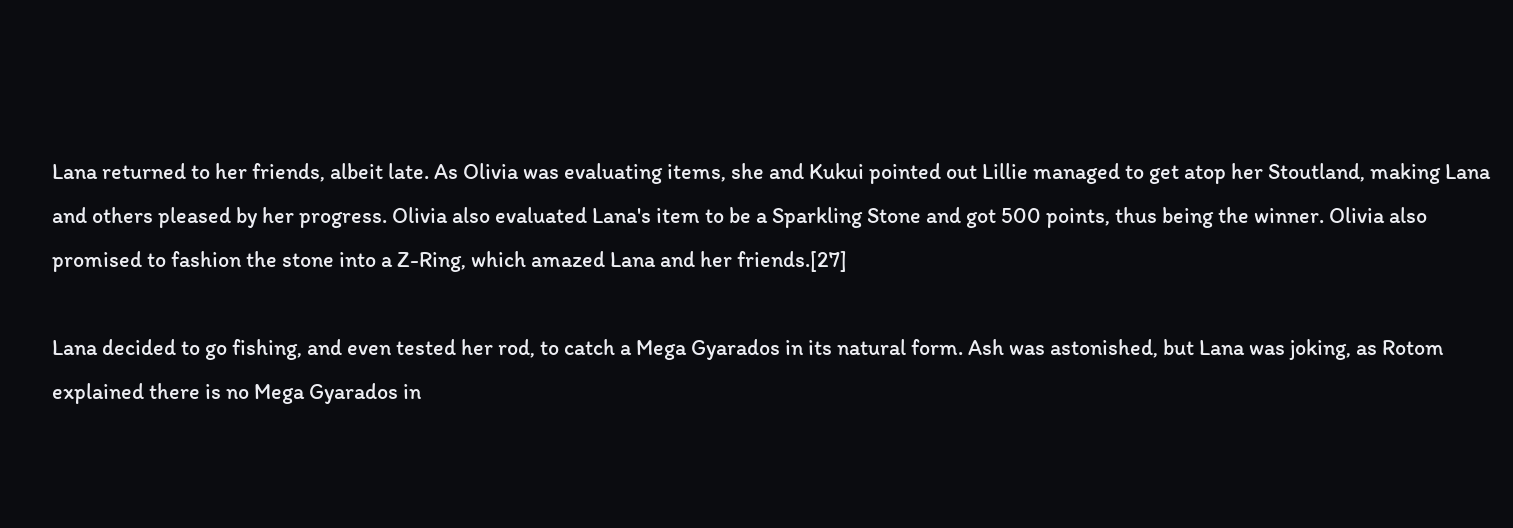Lana returned to her friends, albeit late. As Olivia was evaluating items, she and Kukui pointed out Lillie managed to get atop her Stoutland, making Lana and others pleased by her progress. Olivia also evaluated Lana's item to be a Sparkling Stone and got 500 points, thus being the winner. Olivia also promised to fashion the stone into a Z-Ring, which amazed Lana and her friends.[27]

Lana decided to go fishing, and even tested her rod, to catch a Mega Gyarados in its natural form. Ash was astonished, but Lana was joking, as Rotom explained there is no Mega Gyarados in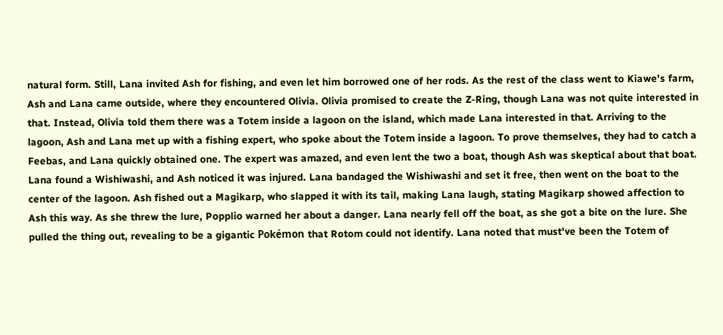natural form. Still, Lana invited Ash for fishing, and even let him borrowed one of her rods. As the rest of the class went to Kiawe's farm, Ash and Lana came outside, where they encountered Olivia. Olivia promised to create the Z-Ring, though Lana was not quite interested in that. Instead, Olivia told them there was a Totem inside a lagoon on the island, which made Lana interested in that. Arriving to the lagoon, Ash and Lana met up with a fishing expert, who spoke about the Totem inside a lagoon. To prove themselves, they had to catch a Feebas, and Lana quickly obtained one. The expert was amazed, and even lent the two a boat, though Ash was skeptical about that boat. Lana found a Wishiwashi, and Ash noticed it was injured. Lana bandaged the Wishiwashi and set it free, then went on the boat to the center of the lagoon. Ash fished out a Magikarp, who slapped it with its tail, making Lana laugh, stating Magikarp showed affection to Ash this way. As she threw the lure, Popplio warned her about a danger. Lana nearly fell off the boat, as she got a bite on the lure. She pulled the thing out, revealing to be a gigantic Pokémon that Rotom could not identify. Lana noted that must've been the Totem of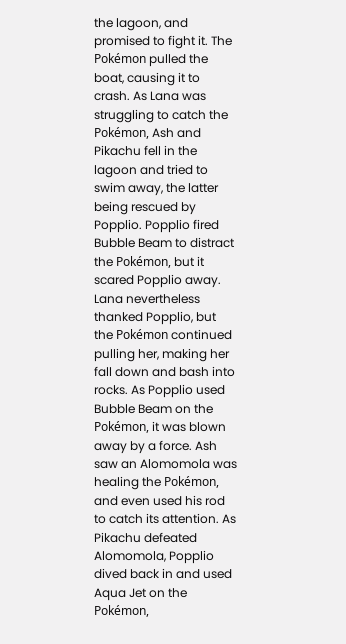the lagoon, and promised to fight it. The Pokémon pulled the boat, causing it to crash. As Lana was struggling to catch the Pokémon, Ash and Pikachu fell in the lagoon and tried to swim away, the latter being rescued by Popplio. Popplio fired Bubble Beam to distract the Pokémon, but it scared Popplio away. Lana nevertheless thanked Popplio, but the Pokémon continued pulling her, making her fall down and bash into rocks. As Popplio used Bubble Beam on the Pokémon, it was blown away by a force. Ash saw an Alomomola was healing the Pokémon, and even used his rod to catch its attention. As Pikachu defeated Alomomola, Popplio dived back in and used Aqua Jet on the Pokémon,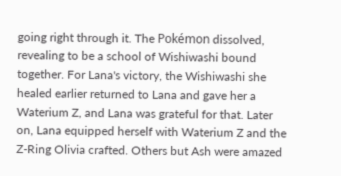going right through it. The Pokémon dissolved, revealing to be a school of Wishiwashi bound together. For Lana's victory, the Wishiwashi she healed earlier returned to Lana and gave her a Waterium Z, and Lana was grateful for that. Later on, Lana equipped herself with Waterium Z and the Z-Ring Olivia crafted. Others but Ash were amazed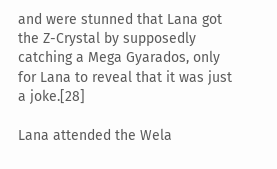and were stunned that Lana got the Z-Crystal by supposedly catching a Mega Gyarados, only for Lana to reveal that it was just a joke.[28]

Lana attended the Wela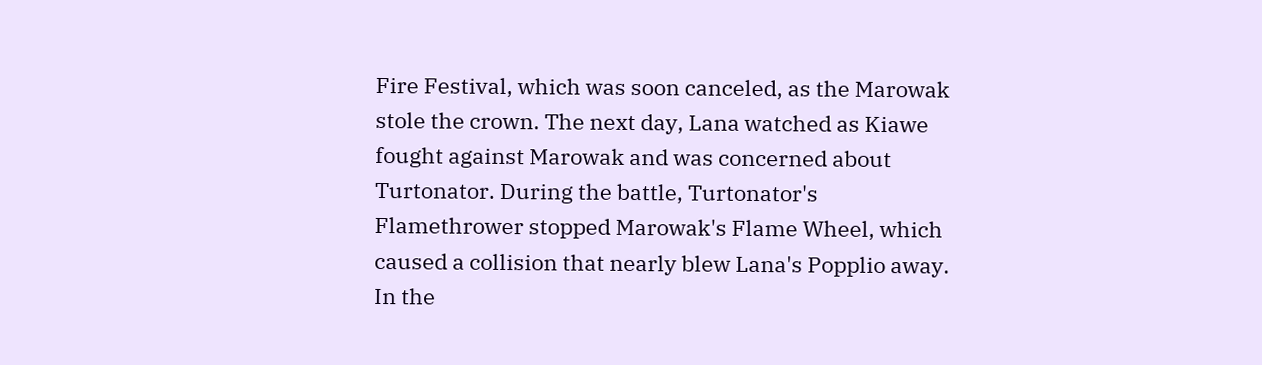Fire Festival, which was soon canceled, as the Marowak stole the crown. The next day, Lana watched as Kiawe fought against Marowak and was concerned about Turtonator. During the battle, Turtonator's Flamethrower stopped Marowak's Flame Wheel, which caused a collision that nearly blew Lana's Popplio away. In the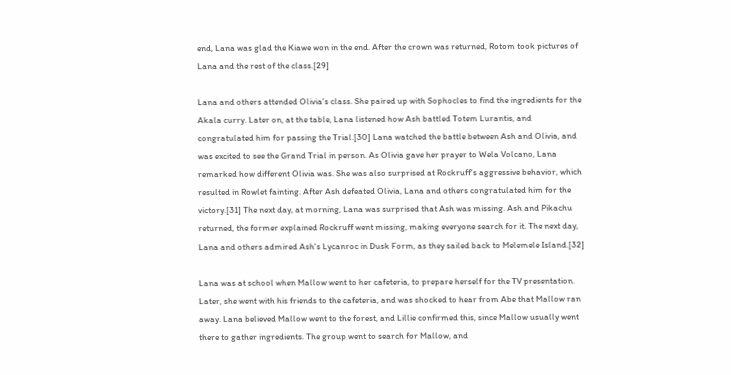end, Lana was glad the Kiawe won in the end. After the crown was returned, Rotom took pictures of Lana and the rest of the class.[29]

Lana and others attended Olivia's class. She paired up with Sophocles to find the ingredients for the Akala curry. Later on, at the table, Lana listened how Ash battled Totem Lurantis, and congratulated him for passing the Trial.[30] Lana watched the battle between Ash and Olivia, and was excited to see the Grand Trial in person. As Olivia gave her prayer to Wela Volcano, Lana remarked how different Olivia was. She was also surprised at Rockruff's aggressive behavior, which resulted in Rowlet fainting. After Ash defeated Olivia, Lana and others congratulated him for the victory.[31] The next day, at morning, Lana was surprised that Ash was missing. Ash and Pikachu returned, the former explained Rockruff went missing, making everyone search for it. The next day, Lana and others admired Ash's Lycanroc in Dusk Form, as they sailed back to Melemele Island.[32]

Lana was at school when Mallow went to her cafeteria, to prepare herself for the TV presentation. Later, she went with his friends to the cafeteria, and was shocked to hear from Abe that Mallow ran away. Lana believed Mallow went to the forest, and Lillie confirmed this, since Mallow usually went there to gather ingredients. The group went to search for Mallow, and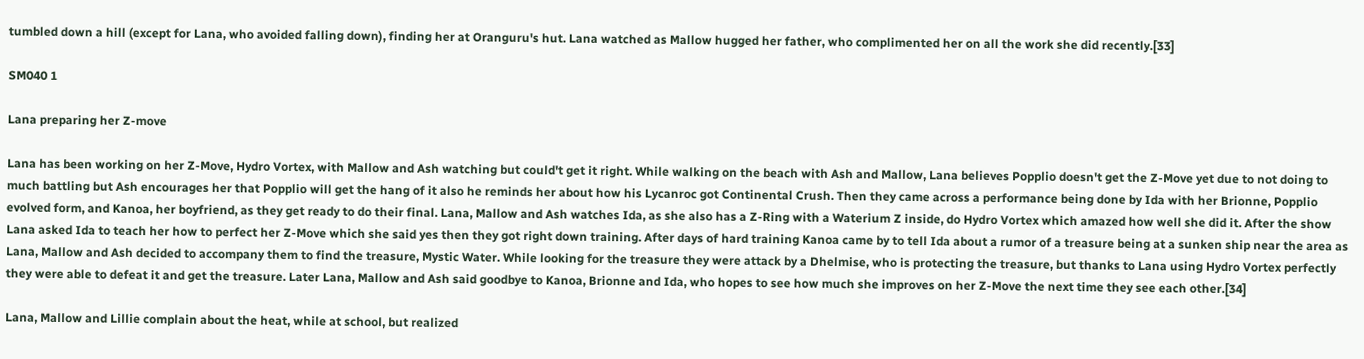tumbled down a hill (except for Lana, who avoided falling down), finding her at Oranguru's hut. Lana watched as Mallow hugged her father, who complimented her on all the work she did recently.[33]

SM040 1

Lana preparing her Z-move

Lana has been working on her Z-Move, Hydro Vortex, with Mallow and Ash watching but could't get it right. While walking on the beach with Ash and Mallow, Lana believes Popplio doesn't get the Z-Move yet due to not doing to much battling but Ash encourages her that Popplio will get the hang of it also he reminds her about how his Lycanroc got Continental Crush. Then they came across a performance being done by Ida with her Brionne, Popplio evolved form, and Kanoa, her boyfriend, as they get ready to do their final. Lana, Mallow and Ash watches Ida, as she also has a Z-Ring with a Waterium Z inside, do Hydro Vortex which amazed how well she did it. After the show Lana asked Ida to teach her how to perfect her Z-Move which she said yes then they got right down training. After days of hard training Kanoa came by to tell Ida about a rumor of a treasure being at a sunken ship near the area as Lana, Mallow and Ash decided to accompany them to find the treasure, Mystic Water. While looking for the treasure they were attack by a Dhelmise, who is protecting the treasure, but thanks to Lana using Hydro Vortex perfectly they were able to defeat it and get the treasure. Later Lana, Mallow and Ash said goodbye to Kanoa, Brionne and Ida, who hopes to see how much she improves on her Z-Move the next time they see each other.[34]

Lana, Mallow and Lillie complain about the heat, while at school, but realized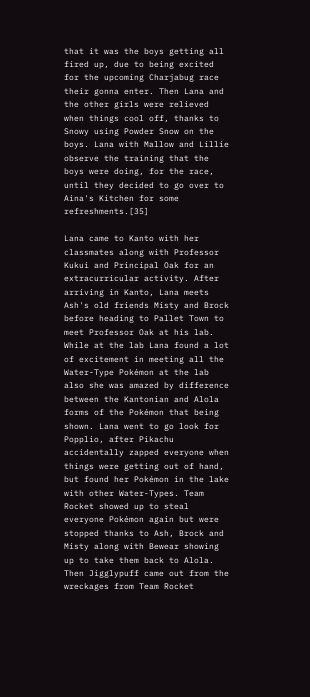that it was the boys getting all fired up, due to being excited for the upcoming Charjabug race their gonna enter. Then Lana and the other girls were relieved when things cool off, thanks to Snowy using Powder Snow on the boys. Lana with Mallow and Lillie observe the training that the boys were doing, for the race, until they decided to go over to Aina's Kitchen for some refreshments.[35]

Lana came to Kanto with her classmates along with Professor Kukui and Principal Oak for an extracurricular activity. After arriving in Kanto, Lana meets Ash's old friends Misty and Brock before heading to Pallet Town to meet Professor Oak at his lab. While at the lab Lana found a lot of excitement in meeting all the Water-Type Pokémon at the lab also she was amazed by difference between the Kantonian and Alola forms of the Pokémon that being shown. Lana went to go look for Popplio, after Pikachu accidentally zapped everyone when things were getting out of hand, but found her Pokémon in the lake with other Water-Types. Team Rocket showed up to steal everyone Pokémon again but were stopped thanks to Ash, Brock and Misty along with Bewear showing up to take them back to Alola. Then Jigglypuff came out from the wreckages from Team Rocket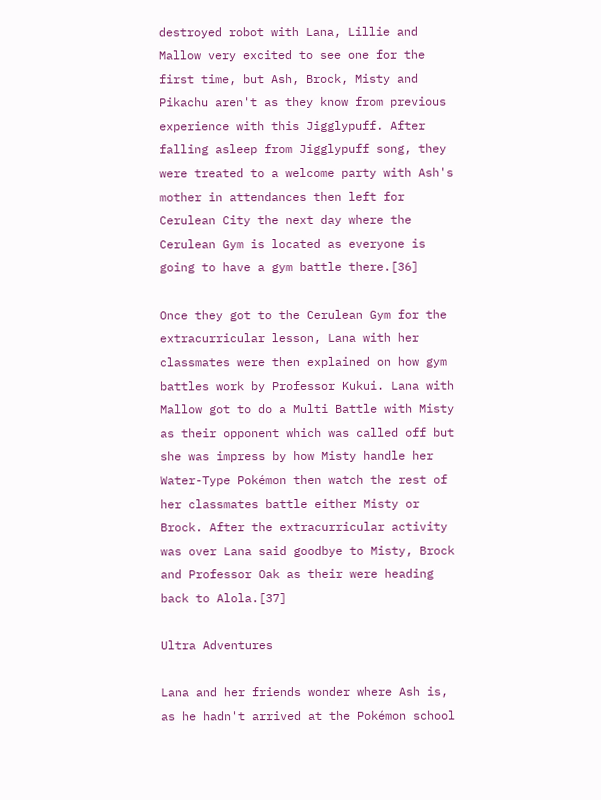destroyed robot with Lana, Lillie and Mallow very excited to see one for the first time, but Ash, Brock, Misty and Pikachu aren't as they know from previous experience with this Jigglypuff. After falling asleep from Jigglypuff song, they were treated to a welcome party with Ash's mother in attendances then left for Cerulean City the next day where the Cerulean Gym is located as everyone is going to have a gym battle there.[36]

Once they got to the Cerulean Gym for the extracurricular lesson, Lana with her classmates were then explained on how gym battles work by Professor Kukui. Lana with Mallow got to do a Multi Battle with Misty as their opponent which was called off but she was impress by how Misty handle her Water-Type Pokémon then watch the rest of her classmates battle either Misty or Brock. After the extracurricular activity was over Lana said goodbye to Misty, Brock and Professor Oak as their were heading back to Alola.[37]

Ultra Adventures

Lana and her friends wonder where Ash is, as he hadn't arrived at the Pokémon school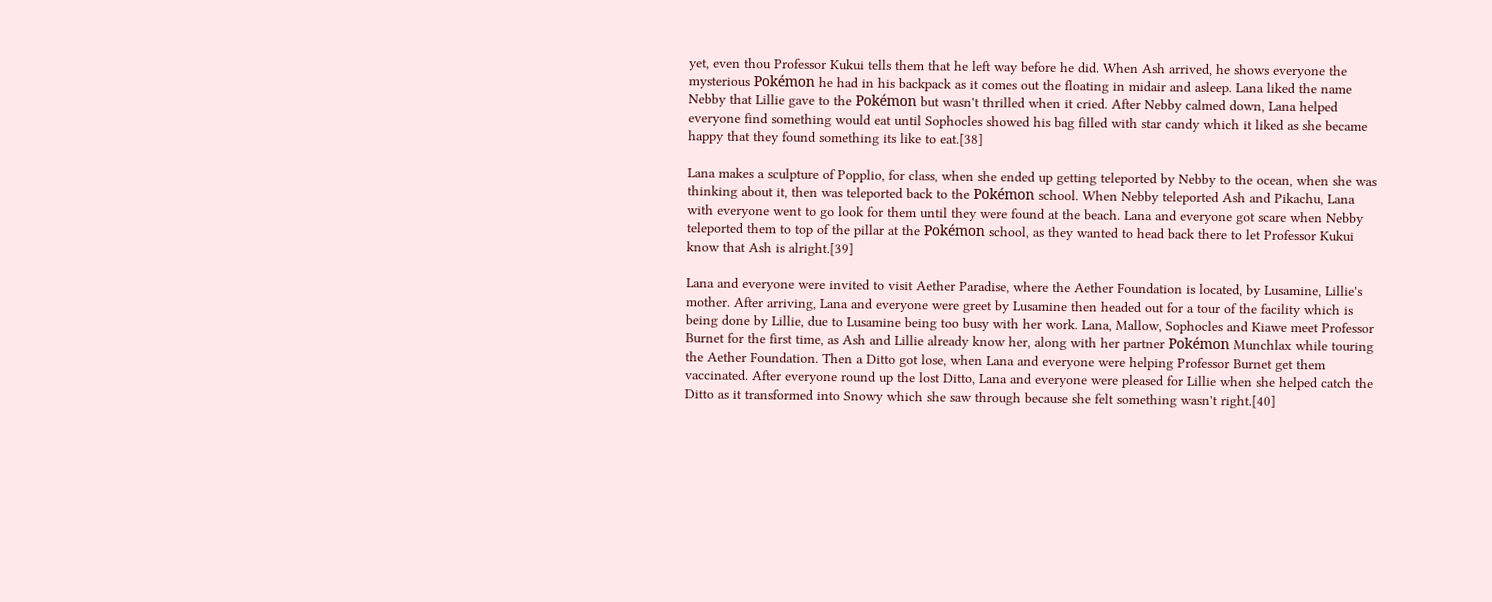yet, even thou Professor Kukui tells them that he left way before he did. When Ash arrived, he shows everyone the mysterious Pokémon he had in his backpack as it comes out the floating in midair and asleep. Lana liked the name Nebby that Lillie gave to the Pokémon but wasn't thrilled when it cried. After Nebby calmed down, Lana helped everyone find something would eat until Sophocles showed his bag filled with star candy which it liked as she became happy that they found something its like to eat.[38]

Lana makes a sculpture of Popplio, for class, when she ended up getting teleported by Nebby to the ocean, when she was thinking about it, then was teleported back to the Pokémon school. When Nebby teleported Ash and Pikachu, Lana with everyone went to go look for them until they were found at the beach. Lana and everyone got scare when Nebby teleported them to top of the pillar at the Pokémon school, as they wanted to head back there to let Professor Kukui know that Ash is alright.[39]

Lana and everyone were invited to visit Aether Paradise, where the Aether Foundation is located, by Lusamine, Lillie's mother. After arriving, Lana and everyone were greet by Lusamine then headed out for a tour of the facility which is being done by Lillie, due to Lusamine being too busy with her work. Lana, Mallow, Sophocles and Kiawe meet Professor Burnet for the first time, as Ash and Lillie already know her, along with her partner Pokémon Munchlax while touring the Aether Foundation. Then a Ditto got lose, when Lana and everyone were helping Professor Burnet get them vaccinated. After everyone round up the lost Ditto, Lana and everyone were pleased for Lillie when she helped catch the Ditto as it transformed into Snowy which she saw through because she felt something wasn't right.[40]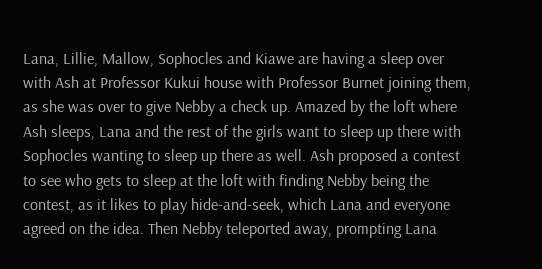Lana, Lillie, Mallow, Sophocles and Kiawe are having a sleep over with Ash at Professor Kukui house with Professor Burnet joining them, as she was over to give Nebby a check up. Amazed by the loft where Ash sleeps, Lana and the rest of the girls want to sleep up there with Sophocles wanting to sleep up there as well. Ash proposed a contest to see who gets to sleep at the loft with finding Nebby being the contest, as it likes to play hide-and-seek, which Lana and everyone agreed on the idea. Then Nebby teleported away, prompting Lana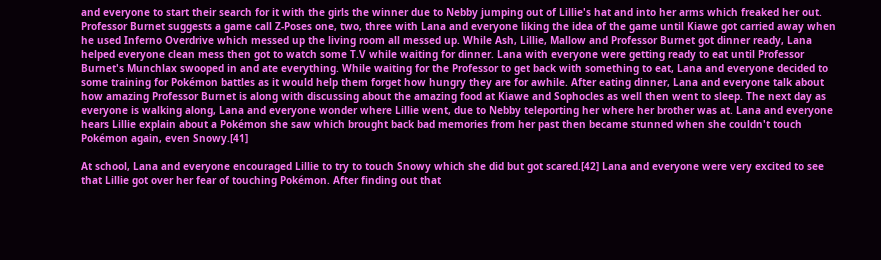and everyone to start their search for it with the girls the winner due to Nebby jumping out of Lillie's hat and into her arms which freaked her out. Professor Burnet suggests a game call Z-Poses one, two, three with Lana and everyone liking the idea of the game until Kiawe got carried away when he used Inferno Overdrive which messed up the living room all messed up. While Ash, Lillie, Mallow and Professor Burnet got dinner ready, Lana helped everyone clean mess then got to watch some T.V while waiting for dinner. Lana with everyone were getting ready to eat until Professor Burnet's Munchlax swooped in and ate everything. While waiting for the Professor to get back with something to eat, Lana and everyone decided to some training for Pokémon battles as it would help them forget how hungry they are for awhile. After eating dinner, Lana and everyone talk about how amazing Professor Burnet is along with discussing about the amazing food at Kiawe and Sophocles as well then went to sleep. The next day as everyone is walking along, Lana and everyone wonder where Lillie went, due to Nebby teleporting her where her brother was at. Lana and everyone hears Lillie explain about a Pokémon she saw which brought back bad memories from her past then became stunned when she couldn't touch Pokémon again, even Snowy.[41]

At school, Lana and everyone encouraged Lillie to try to touch Snowy which she did but got scared.[42] Lana and everyone were very excited to see that Lillie got over her fear of touching Pokémon. After finding out that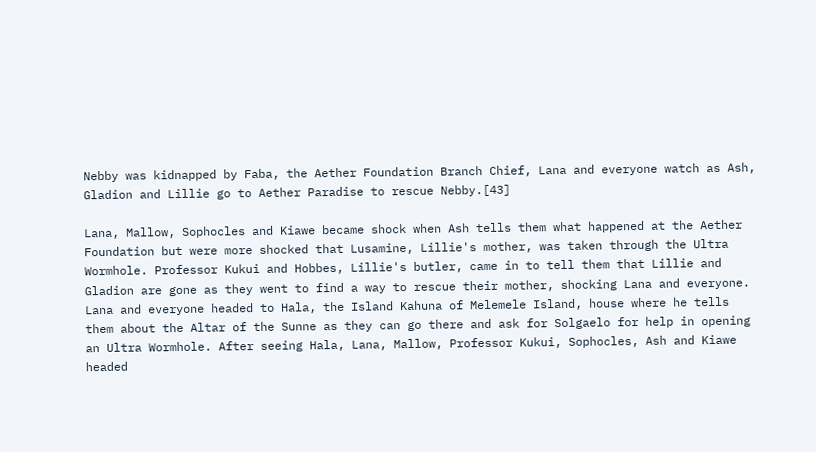Nebby was kidnapped by Faba, the Aether Foundation Branch Chief, Lana and everyone watch as Ash, Gladion and Lillie go to Aether Paradise to rescue Nebby.[43]

Lana, Mallow, Sophocles and Kiawe became shock when Ash tells them what happened at the Aether Foundation but were more shocked that Lusamine, Lillie's mother, was taken through the Ultra Wormhole. Professor Kukui and Hobbes, Lillie's butler, came in to tell them that Lillie and Gladion are gone as they went to find a way to rescue their mother, shocking Lana and everyone. Lana and everyone headed to Hala, the Island Kahuna of Melemele Island, house where he tells them about the Altar of the Sunne as they can go there and ask for Solgaelo for help in opening an Ultra Wormhole. After seeing Hala, Lana, Mallow, Professor Kukui, Sophocles, Ash and Kiawe headed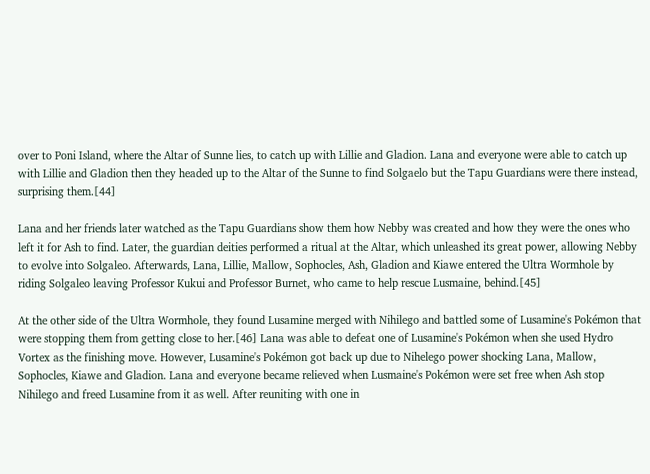over to Poni Island, where the Altar of Sunne lies, to catch up with Lillie and Gladion. Lana and everyone were able to catch up with Lillie and Gladion then they headed up to the Altar of the Sunne to find Solgaelo but the Tapu Guardians were there instead, surprising them.[44]

Lana and her friends later watched as the Tapu Guardians show them how Nebby was created and how they were the ones who left it for Ash to find. Later, the guardian deities performed a ritual at the Altar, which unleashed its great power, allowing Nebby to evolve into Solgaleo. Afterwards, Lana, Lillie, Mallow, Sophocles, Ash, Gladion and Kiawe entered the Ultra Wormhole by riding Solgaleo leaving Professor Kukui and Professor Burnet, who came to help rescue Lusmaine, behind.[45]

At the other side of the Ultra Wormhole, they found Lusamine merged with Nihilego and battled some of Lusamine's Pokémon that were stopping them from getting close to her.[46] Lana was able to defeat one of Lusamine's Pokémon when she used Hydro Vortex as the finishing move. However, Lusamine's Pokémon got back up due to Nihelego power shocking Lana, Mallow, Sophocles, Kiawe and Gladion. Lana and everyone became relieved when Lusmaine's Pokémon were set free when Ash stop Nihilego and freed Lusamine from it as well. After reuniting with one in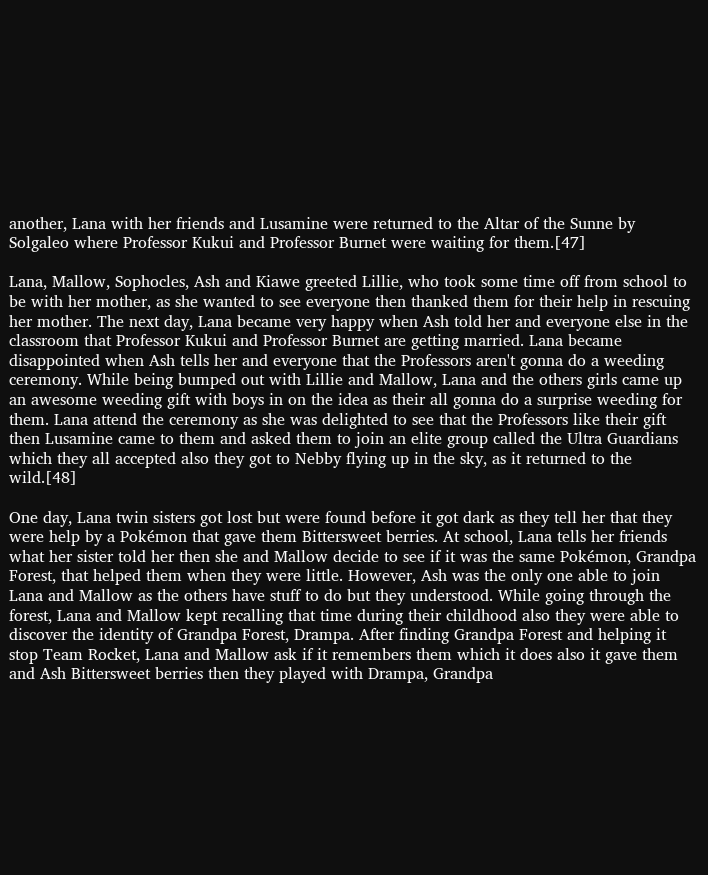another, Lana with her friends and Lusamine were returned to the Altar of the Sunne by Solgaleo where Professor Kukui and Professor Burnet were waiting for them.[47]

Lana, Mallow, Sophocles, Ash and Kiawe greeted Lillie, who took some time off from school to be with her mother, as she wanted to see everyone then thanked them for their help in rescuing her mother. The next day, Lana became very happy when Ash told her and everyone else in the classroom that Professor Kukui and Professor Burnet are getting married. Lana became disappointed when Ash tells her and everyone that the Professors aren't gonna do a weeding ceremony. While being bumped out with Lillie and Mallow, Lana and the others girls came up an awesome weeding gift with boys in on the idea as their all gonna do a surprise weeding for them. Lana attend the ceremony as she was delighted to see that the Professors like their gift then Lusamine came to them and asked them to join an elite group called the Ultra Guardians which they all accepted also they got to Nebby flying up in the sky, as it returned to the wild.[48]

One day, Lana twin sisters got lost but were found before it got dark as they tell her that they were help by a Pokémon that gave them Bittersweet berries. At school, Lana tells her friends what her sister told her then she and Mallow decide to see if it was the same Pokémon, Grandpa Forest, that helped them when they were little. However, Ash was the only one able to join Lana and Mallow as the others have stuff to do but they understood. While going through the forest, Lana and Mallow kept recalling that time during their childhood also they were able to discover the identity of Grandpa Forest, Drampa. After finding Grandpa Forest and helping it stop Team Rocket, Lana and Mallow ask if it remembers them which it does also it gave them and Ash Bittersweet berries then they played with Drampa, Grandpa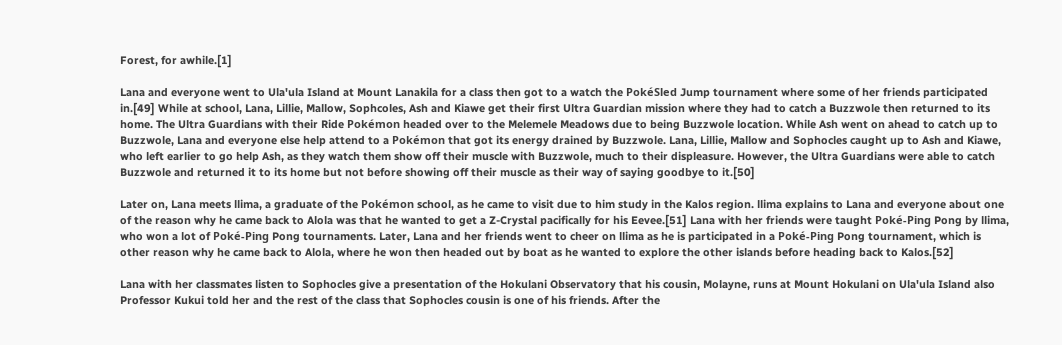Forest, for awhile.[1]

Lana and everyone went to Ula'ula Island at Mount Lanakila for a class then got to a watch the PokéSled Jump tournament where some of her friends participated in.[49] While at school, Lana, Lillie, Mallow, Sophcoles, Ash and Kiawe get their first Ultra Guardian mission where they had to catch a Buzzwole then returned to its home. The Ultra Guardians with their Ride Pokémon headed over to the Melemele Meadows due to being Buzzwole location. While Ash went on ahead to catch up to Buzzwole, Lana and everyone else help attend to a Pokémon that got its energy drained by Buzzwole. Lana, Lillie, Mallow and Sophocles caught up to Ash and Kiawe, who left earlier to go help Ash, as they watch them show off their muscle with Buzzwole, much to their displeasure. However, the Ultra Guardians were able to catch Buzzwole and returned it to its home but not before showing off their muscle as their way of saying goodbye to it.[50]

Later on, Lana meets llima, a graduate of the Pokémon school, as he came to visit due to him study in the Kalos region. llima explains to Lana and everyone about one of the reason why he came back to Alola was that he wanted to get a Z-Crystal pacifically for his Eevee.[51] Lana with her friends were taught Poké-Ping Pong by llima, who won a lot of Poké-Ping Pong tournaments. Later, Lana and her friends went to cheer on llima as he is participated in a Poké-Ping Pong tournament, which is other reason why he came back to Alola, where he won then headed out by boat as he wanted to explore the other islands before heading back to Kalos.[52]

Lana with her classmates listen to Sophocles give a presentation of the Hokulani Observatory that his cousin, Molayne, runs at Mount Hokulani on Ula'ula Island also Professor Kukui told her and the rest of the class that Sophocles cousin is one of his friends. After the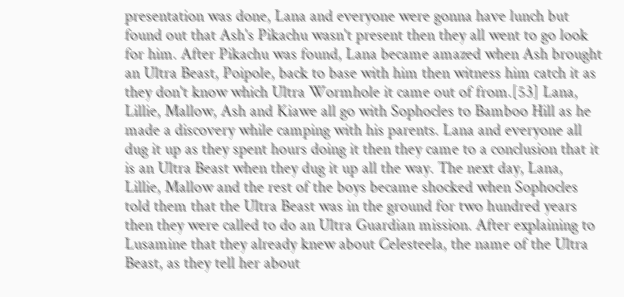presentation was done, Lana and everyone were gonna have lunch but found out that Ash's Pikachu wasn't present then they all went to go look for him. After Pikachu was found, Lana became amazed when Ash brought an Ultra Beast, Poipole, back to base with him then witness him catch it as they don't know which Ultra Wormhole it came out of from.[53] Lana, Lillie, Mallow, Ash and Kiawe all go with Sophocles to Bamboo Hill as he made a discovery while camping with his parents. Lana and everyone all dug it up as they spent hours doing it then they came to a conclusion that it is an Ultra Beast when they dug it up all the way. The next day, Lana, Lillie, Mallow and the rest of the boys became shocked when Sophocles told them that the Ultra Beast was in the ground for two hundred years then they were called to do an Ultra Guardian mission. After explaining to Lusamine that they already knew about Celesteela, the name of the Ultra Beast, as they tell her about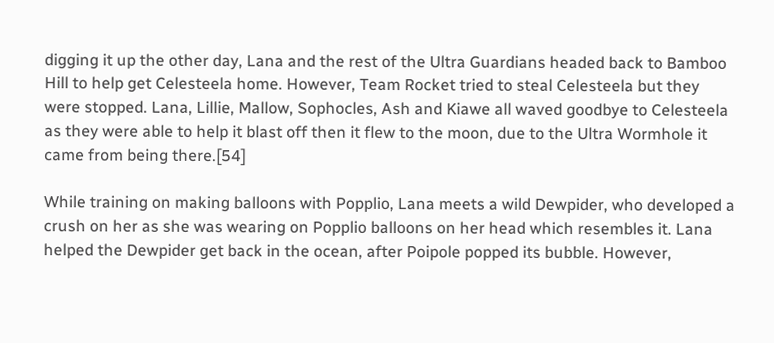digging it up the other day, Lana and the rest of the Ultra Guardians headed back to Bamboo Hill to help get Celesteela home. However, Team Rocket tried to steal Celesteela but they were stopped. Lana, Lillie, Mallow, Sophocles, Ash and Kiawe all waved goodbye to Celesteela as they were able to help it blast off then it flew to the moon, due to the Ultra Wormhole it came from being there.[54]

While training on making balloons with Popplio, Lana meets a wild Dewpider, who developed a crush on her as she was wearing on Popplio balloons on her head which resembles it. Lana helped the Dewpider get back in the ocean, after Poipole popped its bubble. However,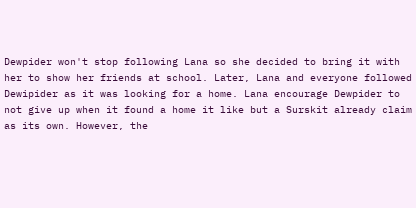Dewpider won't stop following Lana so she decided to bring it with her to show her friends at school. Later, Lana and everyone followed Dewipider as it was looking for a home. Lana encourage Dewpider to not give up when it found a home it like but a Surskit already claim as its own. However, the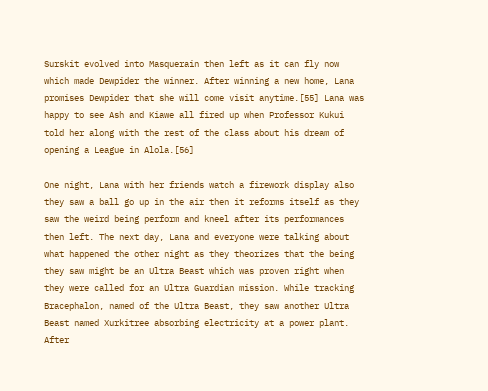Surskit evolved into Masquerain then left as it can fly now which made Dewpider the winner. After winning a new home, Lana promises Dewpider that she will come visit anytime.[55] Lana was happy to see Ash and Kiawe all fired up when Professor Kukui told her along with the rest of the class about his dream of opening a League in Alola.[56]

One night, Lana with her friends watch a firework display also they saw a ball go up in the air then it reforms itself as they saw the weird being perform and kneel after its performances then left. The next day, Lana and everyone were talking about what happened the other night as they theorizes that the being they saw might be an Ultra Beast which was proven right when they were called for an Ultra Guardian mission. While tracking Bracephalon, named of the Ultra Beast, they saw another Ultra Beast named Xurkitree absorbing electricity at a power plant. After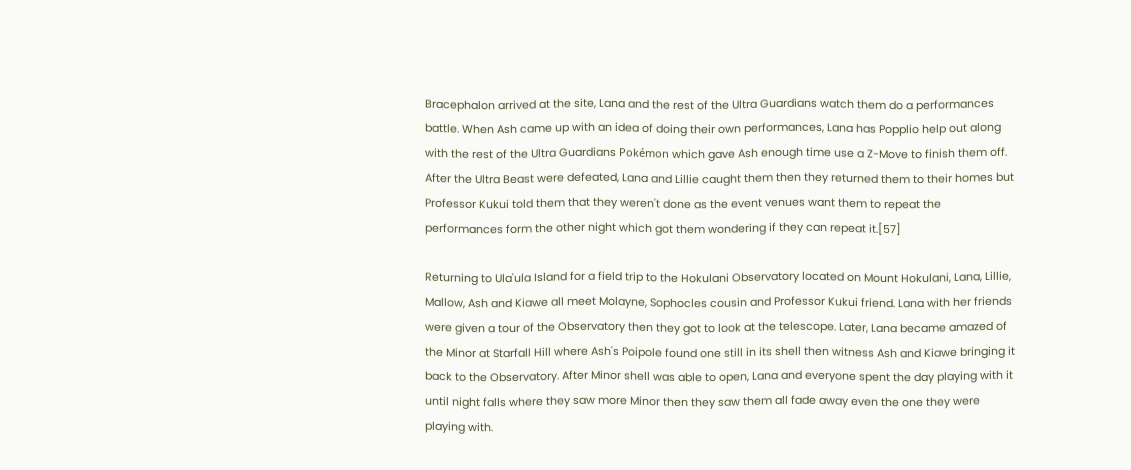Bracephalon arrived at the site, Lana and the rest of the Ultra Guardians watch them do a performances battle. When Ash came up with an idea of doing their own performances, Lana has Popplio help out along with the rest of the Ultra Guardians Pokémon which gave Ash enough time use a Z-Move to finish them off. After the Ultra Beast were defeated, Lana and Lillie caught them then they returned them to their homes but Professor Kukui told them that they weren't done as the event venues want them to repeat the performances form the other night which got them wondering if they can repeat it.[57]

Returning to Ula'ula Island for a field trip to the Hokulani Observatory located on Mount Hokulani, Lana, Lillie, Mallow, Ash and Kiawe all meet Molayne, Sophocles cousin and Professor Kukui friend. Lana with her friends were given a tour of the Observatory then they got to look at the telescope. Later, Lana became amazed of the Minor at Starfall Hill where Ash's Poipole found one still in its shell then witness Ash and Kiawe bringing it back to the Observatory. After Minor shell was able to open, Lana and everyone spent the day playing with it until night falls where they saw more Minor then they saw them all fade away even the one they were playing with.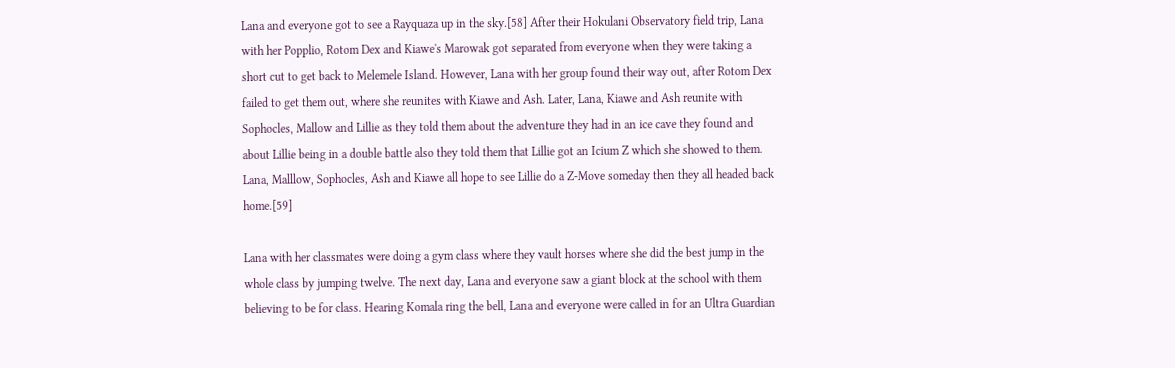Lana and everyone got to see a Rayquaza up in the sky.[58] After their Hokulani Observatory field trip, Lana with her Popplio, Rotom Dex and Kiawe's Marowak got separated from everyone when they were taking a short cut to get back to Melemele Island. However, Lana with her group found their way out, after Rotom Dex failed to get them out, where she reunites with Kiawe and Ash. Later, Lana, Kiawe and Ash reunite with Sophocles, Mallow and Lillie as they told them about the adventure they had in an ice cave they found and about Lillie being in a double battle also they told them that Lillie got an Icium Z which she showed to them. Lana, Malllow, Sophocles, Ash and Kiawe all hope to see Lillie do a Z-Move someday then they all headed back home.[59]

Lana with her classmates were doing a gym class where they vault horses where she did the best jump in the whole class by jumping twelve. The next day, Lana and everyone saw a giant block at the school with them believing to be for class. Hearing Komala ring the bell, Lana and everyone were called in for an Ultra Guardian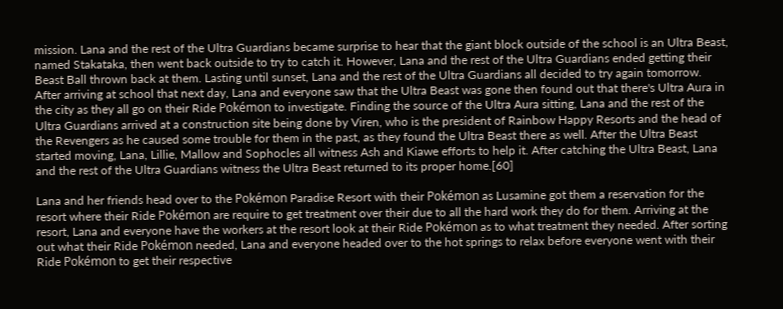mission. Lana and the rest of the Ultra Guardians became surprise to hear that the giant block outside of the school is an Ultra Beast, named Stakataka, then went back outside to try to catch it. However, Lana and the rest of the Ultra Guardians ended getting their Beast Ball thrown back at them. Lasting until sunset, Lana and the rest of the Ultra Guardians all decided to try again tomorrow. After arriving at school that next day, Lana and everyone saw that the Ultra Beast was gone then found out that there's Ultra Aura in the city as they all go on their Ride Pokémon to investigate. Finding the source of the Ultra Aura sitting, Lana and the rest of the Ultra Guardians arrived at a construction site being done by Viren, who is the president of Rainbow Happy Resorts and the head of the Revengers as he caused some trouble for them in the past, as they found the Ultra Beast there as well. After the Ultra Beast started moving, Lana, Lillie, Mallow and Sophocles all witness Ash and Kiawe efforts to help it. After catching the Ultra Beast, Lana and the rest of the Ultra Guardians witness the Ultra Beast returned to its proper home.[60]

Lana and her friends head over to the Pokémon Paradise Resort with their Pokémon as Lusamine got them a reservation for the resort where their Ride Pokémon are require to get treatment over their due to all the hard work they do for them. Arriving at the resort, Lana and everyone have the workers at the resort look at their Ride Pokémon as to what treatment they needed. After sorting out what their Ride Pokémon needed, Lana and everyone headed over to the hot springs to relax before everyone went with their Ride Pokémon to get their respective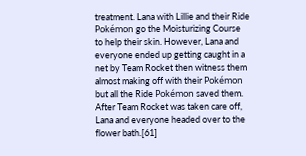treatment. Lana with Lillie and their Ride Pokémon go the Moisturizing Course to help their skin. However, Lana and everyone ended up getting caught in a net by Team Rocket then witness them almost making off with their Pokémon but all the Ride Pokémon saved them. After Team Rocket was taken care off, Lana and everyone headed over to the flower bath.[61]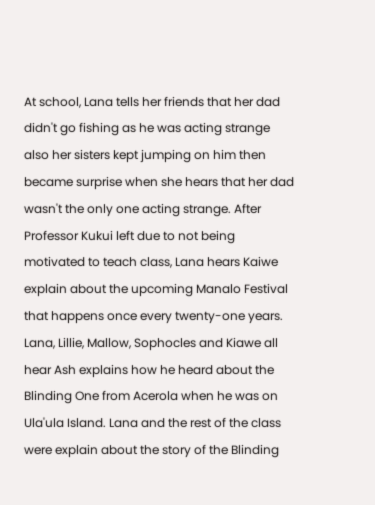At school, Lana tells her friends that her dad didn't go fishing as he was acting strange also her sisters kept jumping on him then became surprise when she hears that her dad wasn't the only one acting strange. After Professor Kukui left due to not being motivated to teach class, Lana hears Kaiwe explain about the upcoming Manalo Festival that happens once every twenty-one years. Lana, Lillie, Mallow, Sophocles and Kiawe all hear Ash explains how he heard about the Blinding One from Acerola when he was on Ula'ula Island. Lana and the rest of the class were explain about the story of the Blinding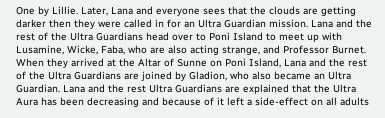One by Lillie. Later, Lana and everyone sees that the clouds are getting darker then they were called in for an Ultra Guardian mission. Lana and the rest of the Ultra Guardians head over to Poni Island to meet up with Lusamine, Wicke, Faba, who are also acting strange, and Professor Burnet. When they arrived at the Altar of Sunne on Poni Island, Lana and the rest of the Ultra Guardians are joined by Gladion, who also became an Ultra Guardian. Lana and the rest Ultra Guardians are explained that the Ultra Aura has been decreasing and because of it left a side-effect on all adults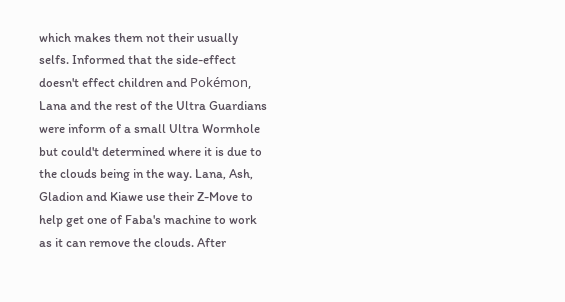which makes them not their usually selfs. Informed that the side-effect doesn't effect children and Pokémon, Lana and the rest of the Ultra Guardians were inform of a small Ultra Wormhole but could't determined where it is due to the clouds being in the way. Lana, Ash, Gladion and Kiawe use their Z-Move to help get one of Faba's machine to work as it can remove the clouds. After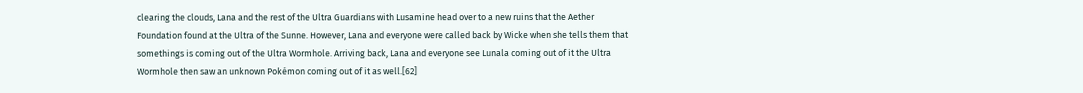clearing the clouds, Lana and the rest of the Ultra Guardians with Lusamine head over to a new ruins that the Aether Foundation found at the Ultra of the Sunne. However, Lana and everyone were called back by Wicke when she tells them that somethings is coming out of the Ultra Wormhole. Arriving back, Lana and everyone see Lunala coming out of it the Ultra Wormhole then saw an unknown Pokémon coming out of it as well.[62]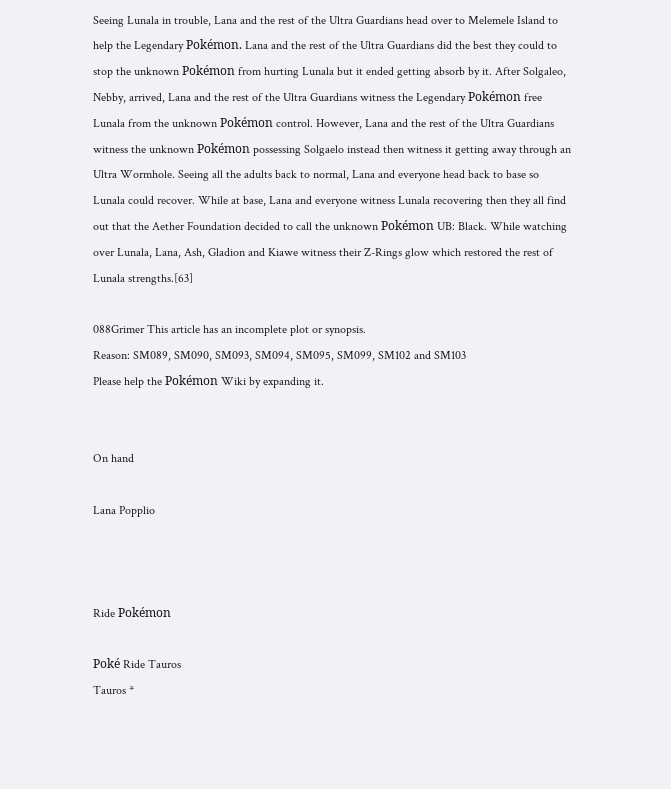Seeing Lunala in trouble, Lana and the rest of the Ultra Guardians head over to Melemele Island to help the Legendary Pokémon. Lana and the rest of the Ultra Guardians did the best they could to stop the unknown Pokémon from hurting Lunala but it ended getting absorb by it. After Solgaleo, Nebby, arrived, Lana and the rest of the Ultra Guardians witness the Legendary Pokémon free Lunala from the unknown Pokémon control. However, Lana and the rest of the Ultra Guardians witness the unknown Pokémon possessing Solgaelo instead then witness it getting away through an Ultra Wormhole. Seeing all the adults back to normal, Lana and everyone head back to base so Lunala could recover. While at base, Lana and everyone witness Lunala recovering then they all find out that the Aether Foundation decided to call the unknown Pokémon UB: Black. While watching over Lunala, Lana, Ash, Gladion and Kiawe witness their Z-Rings glow which restored the rest of Lunala strengths.[63]

088Grimer This article has an incomplete plot or synopsis.
Reason: SM089, SM090, SM093, SM094, SM095, SM099, SM102 and SM103
Please help the Pokémon Wiki by expanding it.


On hand

Lana Popplio



Ride Pokémon

Poké Ride Tauros
Tauros *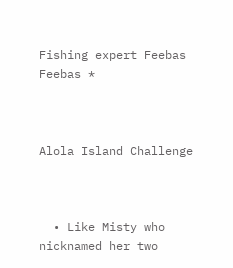Fishing expert Feebas
Feebas *



Alola Island Challenge



  • Like Misty who nicknamed her two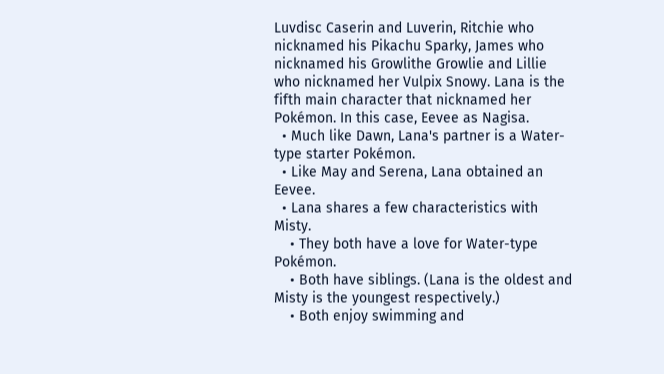Luvdisc Caserin and Luverin, Ritchie who nicknamed his Pikachu Sparky, James who nicknamed his Growlithe Growlie and Lillie who nicknamed her Vulpix Snowy. Lana is the fifth main character that nicknamed her Pokémon. In this case, Eevee as Nagisa.
  • Much like Dawn, Lana's partner is a Water-type starter Pokémon.
  • Like May and Serena, Lana obtained an Eevee.
  • Lana shares a few characteristics with Misty.
    • They both have a love for Water-type Pokémon.
    • Both have siblings. (Lana is the oldest and Misty is the youngest respectively.)
    • Both enjoy swimming and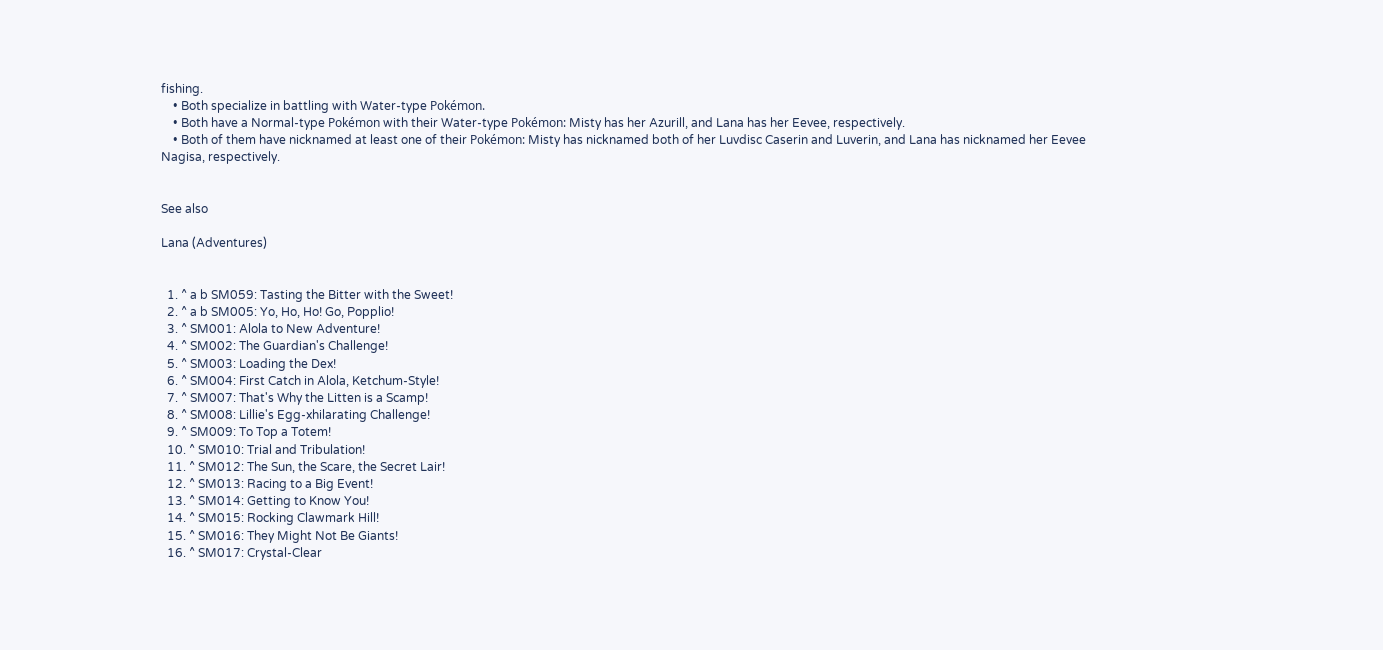fishing.
    • Both specialize in battling with Water-type Pokémon.
    • Both have a Normal-type Pokémon with their Water-type Pokémon: Misty has her Azurill, and Lana has her Eevee, respectively.
    • Both of them have nicknamed at least one of their Pokémon: Misty has nicknamed both of her Luvdisc Caserin and Luverin, and Lana has nicknamed her Eevee Nagisa, respectively.


See also

Lana (Adventures)


  1. ^ a b SM059: Tasting the Bitter with the Sweet!
  2. ^ a b SM005: Yo, Ho, Ho! Go, Popplio!
  3. ^ SM001: Alola to New Adventure!
  4. ^ SM002: The Guardian's Challenge!
  5. ^ SM003: Loading the Dex!
  6. ^ SM004: First Catch in Alola, Ketchum-Style!
  7. ^ SM007: That's Why the Litten is a Scamp!
  8. ^ SM008: Lillie's Egg-xhilarating Challenge!
  9. ^ SM009: To Top a Totem!
  10. ^ SM010: Trial and Tribulation!
  11. ^ SM012: The Sun, the Scare, the Secret Lair!
  12. ^ SM013: Racing to a Big Event!
  13. ^ SM014: Getting to Know You!
  14. ^ SM015: Rocking Clawmark Hill!
  15. ^ SM016: They Might Not Be Giants!
  16. ^ SM017: Crystal-Clear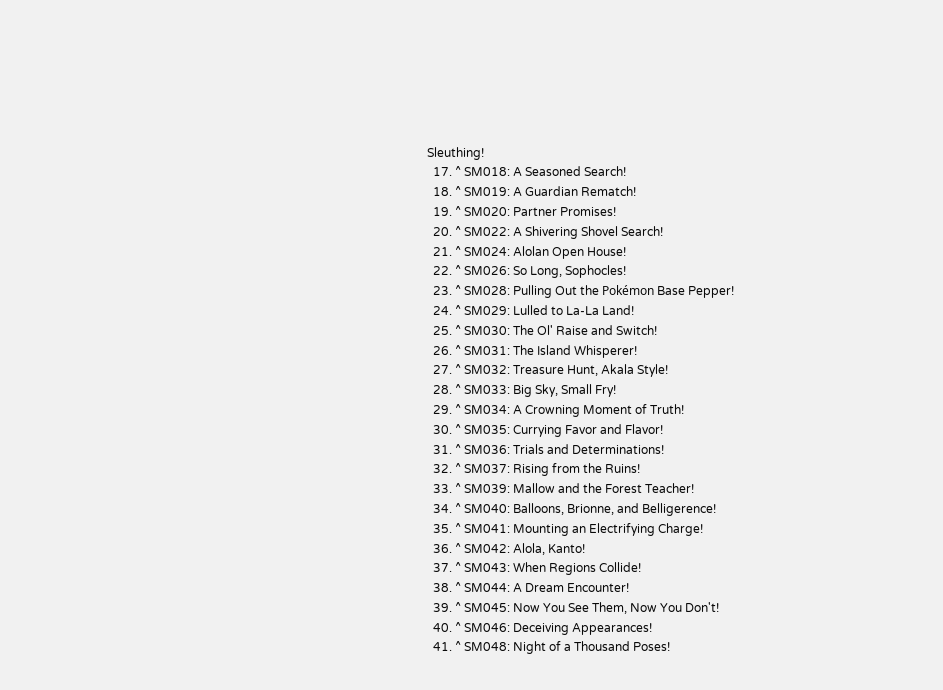Sleuthing!
  17. ^ SM018: A Seasoned Search!
  18. ^ SM019: A Guardian Rematch!
  19. ^ SM020: Partner Promises!
  20. ^ SM022: A Shivering Shovel Search!
  21. ^ SM024: Alolan Open House!
  22. ^ SM026: So Long, Sophocles!
  23. ^ SM028: Pulling Out the Pokémon Base Pepper!
  24. ^ SM029: Lulled to La-La Land!
  25. ^ SM030: The Ol' Raise and Switch!
  26. ^ SM031: The Island Whisperer!
  27. ^ SM032: Treasure Hunt, Akala Style!
  28. ^ SM033: Big Sky, Small Fry!
  29. ^ SM034: A Crowning Moment of Truth!
  30. ^ SM035: Currying Favor and Flavor!
  31. ^ SM036: Trials and Determinations!
  32. ^ SM037: Rising from the Ruins!
  33. ^ SM039: Mallow and the Forest Teacher!
  34. ^ SM040: Balloons, Brionne, and Belligerence!
  35. ^ SM041: Mounting an Electrifying Charge!
  36. ^ SM042: Alola, Kanto!
  37. ^ SM043: When Regions Collide!
  38. ^ SM044: A Dream Encounter!
  39. ^ SM045: Now You See Them, Now You Don't!
  40. ^ SM046: Deceiving Appearances!
  41. ^ SM048: Night of a Thousand Poses!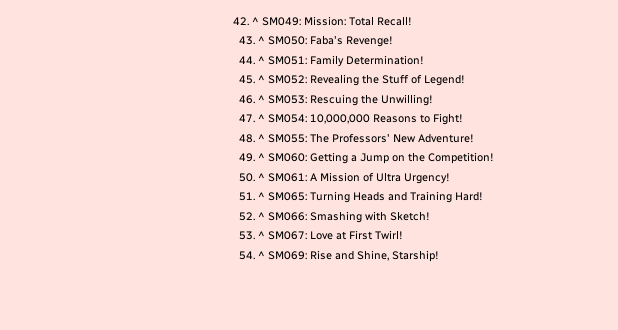42. ^ SM049: Mission: Total Recall!
  43. ^ SM050: Faba's Revenge!
  44. ^ SM051: Family Determination!
  45. ^ SM052: Revealing the Stuff of Legend!
  46. ^ SM053: Rescuing the Unwilling!
  47. ^ SM054: 10,000,000 Reasons to Fight!
  48. ^ SM055: The Professors' New Adventure!
  49. ^ SM060: Getting a Jump on the Competition!
  50. ^ SM061: A Mission of Ultra Urgency!
  51. ^ SM065: Turning Heads and Training Hard!
  52. ^ SM066: Smashing with Sketch!
  53. ^ SM067: Love at First Twirl!
  54. ^ SM069: Rise and Shine, Starship!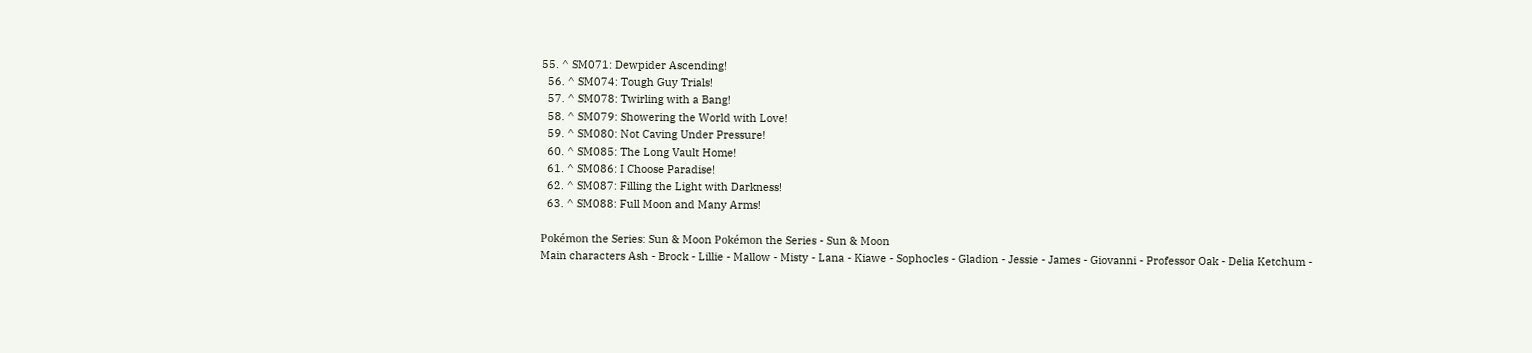55. ^ SM071: Dewpider Ascending!
  56. ^ SM074: Tough Guy Trials!
  57. ^ SM078: Twirling with a Bang!
  58. ^ SM079: Showering the World with Love!
  59. ^ SM080: Not Caving Under Pressure!
  60. ^ SM085: The Long Vault Home!
  61. ^ SM086: I Choose Paradise!
  62. ^ SM087: Filling the Light with Darkness!
  63. ^ SM088: Full Moon and Many Arms!

Pokémon the Series: Sun & Moon Pokémon the Series - Sun & Moon
Main characters Ash - Brock - Lillie - Mallow - Misty - Lana - Kiawe - Sophocles - Gladion - Jessie - James - Giovanni - Professor Oak - Delia Ketchum -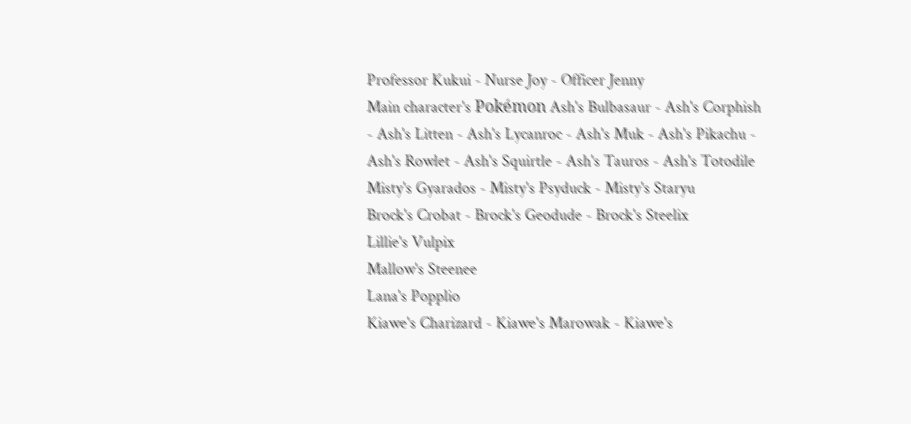Professor Kukui - Nurse Joy - Officer Jenny
Main character's Pokémon Ash's Bulbasaur - Ash's Corphish - Ash's Litten - Ash's Lycanroc - Ash's Muk - Ash's Pikachu - Ash's Rowlet - Ash's Squirtle - Ash's Tauros - Ash's Totodile
Misty's Gyarados - Misty's Psyduck - Misty's Staryu
Brock's Crobat - Brock's Geodude - Brock's Steelix
Lillie's Vulpix
Mallow's Steenee
Lana's Popplio
Kiawe's Charizard - Kiawe's Marowak - Kiawe's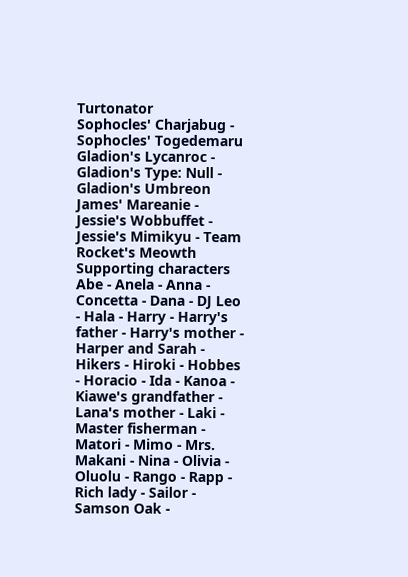Turtonator
Sophocles' Charjabug - Sophocles' Togedemaru
Gladion's Lycanroc - Gladion's Type: Null - Gladion's Umbreon
James' Mareanie - Jessie's Wobbuffet - Jessie's Mimikyu - Team Rocket's Meowth
Supporting characters Abe - Anela - Anna - Concetta - Dana - DJ Leo - Hala - Harry - Harry's father - Harry's mother - Harper and Sarah - Hikers - Hiroki - Hobbes - Horacio - Ida - Kanoa - Kiawe's grandfather - Lana's mother - Laki - Master fisherman - Matori - Mimo - Mrs. Makani - Nina - Olivia - Oluolu - Rango - Rapp - Rich lady - Sailor - Samson Oak -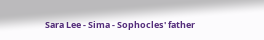Sara Lee - Sima - Sophocles' father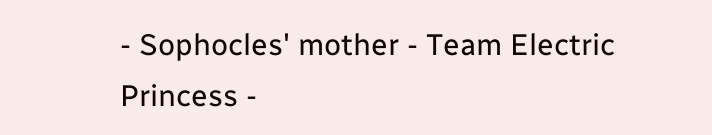- Sophocles' mother - Team Electric Princess -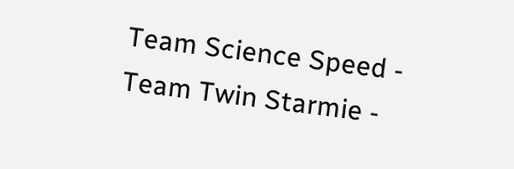Team Science Speed - Team Twin Starmie -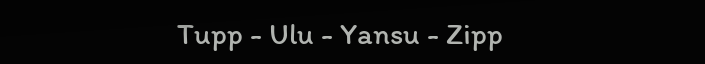Tupp - Ulu - Yansu - Zipp